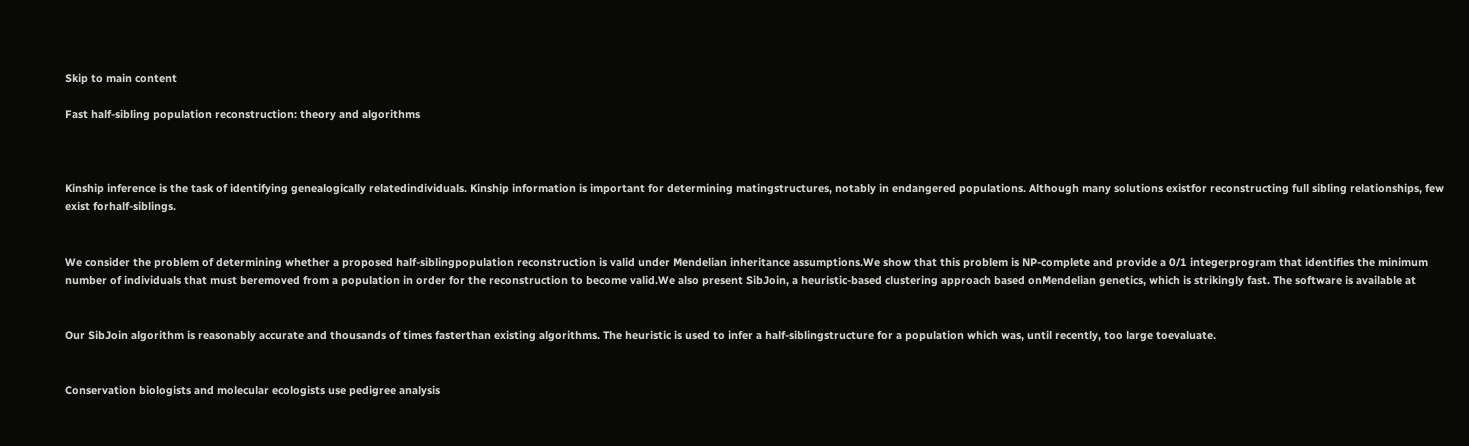Skip to main content

Fast half-sibling population reconstruction: theory and algorithms



Kinship inference is the task of identifying genealogically relatedindividuals. Kinship information is important for determining matingstructures, notably in endangered populations. Although many solutions existfor reconstructing full sibling relationships, few exist forhalf-siblings.


We consider the problem of determining whether a proposed half-siblingpopulation reconstruction is valid under Mendelian inheritance assumptions.We show that this problem is NP-complete and provide a 0/1 integerprogram that identifies the minimum number of individuals that must beremoved from a population in order for the reconstruction to become valid.We also present SibJoin, a heuristic-based clustering approach based onMendelian genetics, which is strikingly fast. The software is available at


Our SibJoin algorithm is reasonably accurate and thousands of times fasterthan existing algorithms. The heuristic is used to infer a half-siblingstructure for a population which was, until recently, too large toevaluate.


Conservation biologists and molecular ecologists use pedigree analysis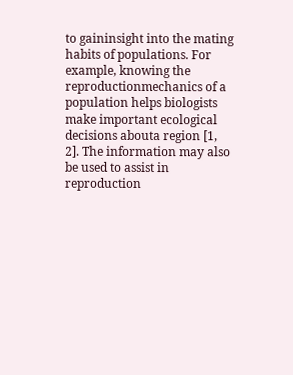to gaininsight into the mating habits of populations. For example, knowing the reproductionmechanics of a population helps biologists make important ecological decisions abouta region [1, 2]. The information may also be used to assist in reproduction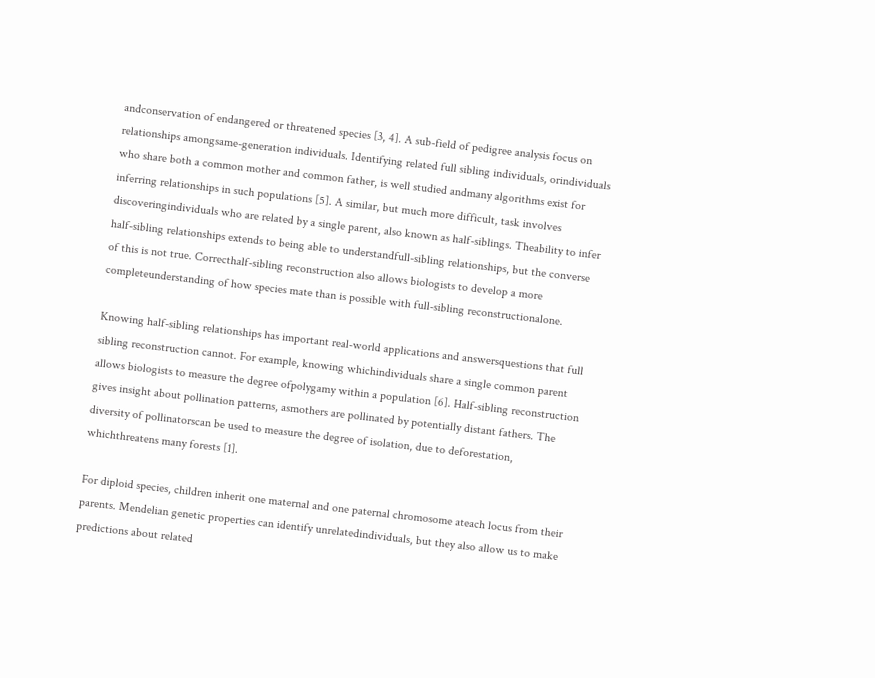andconservation of endangered or threatened species [3, 4]. A sub-field of pedigree analysis focus on relationships amongsame-generation individuals. Identifying related full sibling individuals, orindividuals who share both a common mother and common father, is well studied andmany algorithms exist for inferring relationships in such populations [5]. A similar, but much more difficult, task involves discoveringindividuals who are related by a single parent, also known as half-siblings. Theability to infer half-sibling relationships extends to being able to understandfull-sibling relationships, but the converse of this is not true. Correcthalf-sibling reconstruction also allows biologists to develop a more completeunderstanding of how species mate than is possible with full-sibling reconstructionalone.

Knowing half-sibling relationships has important real-world applications and answersquestions that full sibling reconstruction cannot. For example, knowing whichindividuals share a single common parent allows biologists to measure the degree ofpolygamy within a population [6]. Half-sibling reconstruction gives insight about pollination patterns, asmothers are pollinated by potentially distant fathers. The diversity of pollinatorscan be used to measure the degree of isolation, due to deforestation, whichthreatens many forests [1].

For diploid species, children inherit one maternal and one paternal chromosome ateach locus from their parents. Mendelian genetic properties can identify unrelatedindividuals, but they also allow us to make predictions about related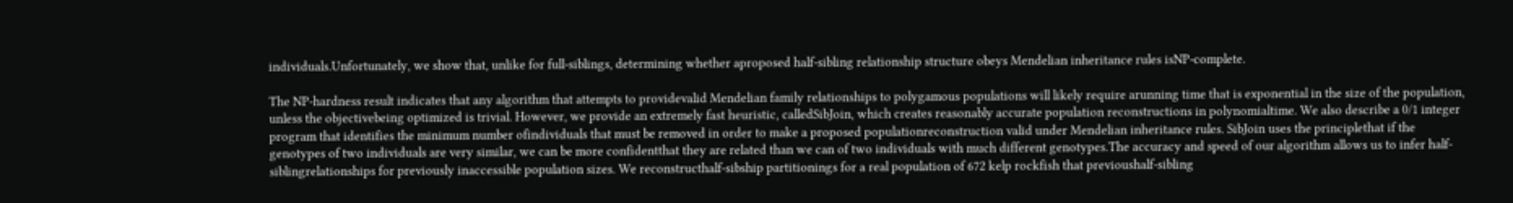individuals.Unfortunately, we show that, unlike for full-siblings, determining whether aproposed half-sibling relationship structure obeys Mendelian inheritance rules isNP-complete.

The NP-hardness result indicates that any algorithm that attempts to providevalid Mendelian family relationships to polygamous populations will likely require arunning time that is exponential in the size of the population, unless the objectivebeing optimized is trivial. However, we provide an extremely fast heuristic, calledSibJoin, which creates reasonably accurate population reconstructions in polynomialtime. We also describe a 0/1 integer program that identifies the minimum number ofindividuals that must be removed in order to make a proposed populationreconstruction valid under Mendelian inheritance rules. SibJoin uses the principlethat if the genotypes of two individuals are very similar, we can be more confidentthat they are related than we can of two individuals with much different genotypes.The accuracy and speed of our algorithm allows us to infer half-siblingrelationships for previously inaccessible population sizes. We reconstructhalf-sibship partitionings for a real population of 672 kelp rockfish that previoushalf-sibling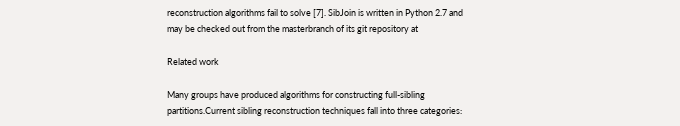reconstruction algorithms fail to solve [7]. SibJoin is written in Python 2.7 and may be checked out from the masterbranch of its git repository at

Related work

Many groups have produced algorithms for constructing full-sibling partitions.Current sibling reconstruction techniques fall into three categories: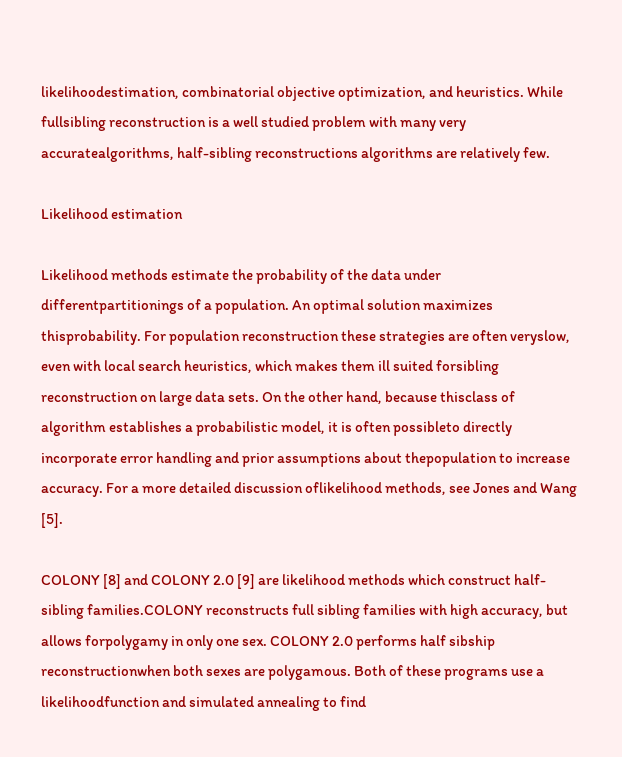likelihoodestimation, combinatorial objective optimization, and heuristics. While fullsibling reconstruction is a well studied problem with many very accuratealgorithms, half-sibling reconstructions algorithms are relatively few.

Likelihood estimation

Likelihood methods estimate the probability of the data under differentpartitionings of a population. An optimal solution maximizes thisprobability. For population reconstruction these strategies are often veryslow, even with local search heuristics, which makes them ill suited forsibling reconstruction on large data sets. On the other hand, because thisclass of algorithm establishes a probabilistic model, it is often possibleto directly incorporate error handling and prior assumptions about thepopulation to increase accuracy. For a more detailed discussion oflikelihood methods, see Jones and Wang [5].

COLONY [8] and COLONY 2.0 [9] are likelihood methods which construct half-sibling families.COLONY reconstructs full sibling families with high accuracy, but allows forpolygamy in only one sex. COLONY 2.0 performs half sibship reconstructionwhen both sexes are polygamous. Both of these programs use a likelihoodfunction and simulated annealing to find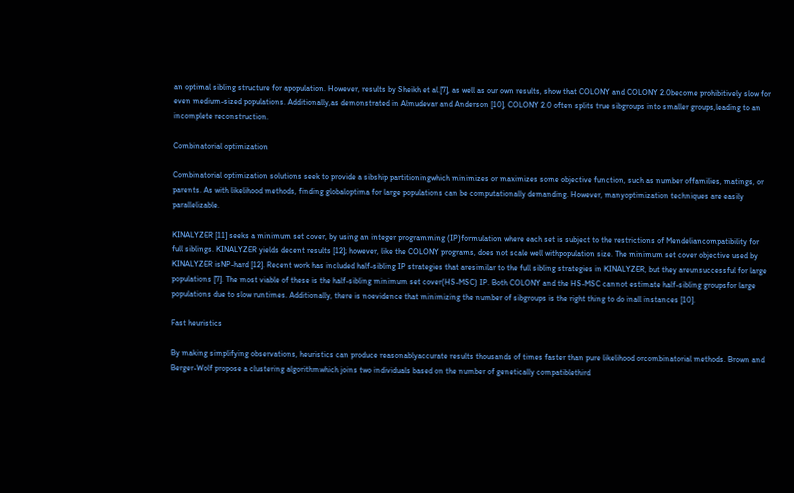an optimal sibling structure for apopulation. However, results by Sheikh et al.[7], as well as our own results, show that COLONY and COLONY 2.0become prohibitively slow for even medium-sized populations. Additionally,as demonstrated in Almudevar and Anderson [10], COLONY 2.0 often splits true sibgroups into smaller groups,leading to an incomplete reconstruction.

Combinatorial optimization

Combinatorial optimization solutions seek to provide a sibship partitioningwhich minimizes or maximizes some objective function, such as number offamilies, matings, or parents. As with likelihood methods, finding globaloptima for large populations can be computationally demanding. However, manyoptimization techniques are easily parallelizable.

KINALYZER [11] seeks a minimum set cover, by using an integer programming (IP)formulation where each set is subject to the restrictions of Mendeliancompatibility for full siblings. KINALYZER yields decent results [12]; however, like the COLONY programs, does not scale well withpopulation size. The minimum set cover objective used by KINALYZER isNP-hard [12]. Recent work has included half-sibling IP strategies that aresimilar to the full sibling strategies in KINALYZER, but they areunsuccessful for large populations [7]. The most viable of these is the half-sibling minimum set cover(HS-MSC) IP. Both COLONY and the HS-MSC cannot estimate half-sibling groupsfor large populations due to slow runtimes. Additionally, there is noevidence that minimizing the number of sibgroups is the right thing to do inall instances [10].

Fast heuristics

By making simplifying observations, heuristics can produce reasonablyaccurate results thousands of times faster than pure likelihood orcombinatorial methods. Brown and Berger-Wolf propose a clustering algorithmwhich joins two individuals based on the number of genetically compatiblethird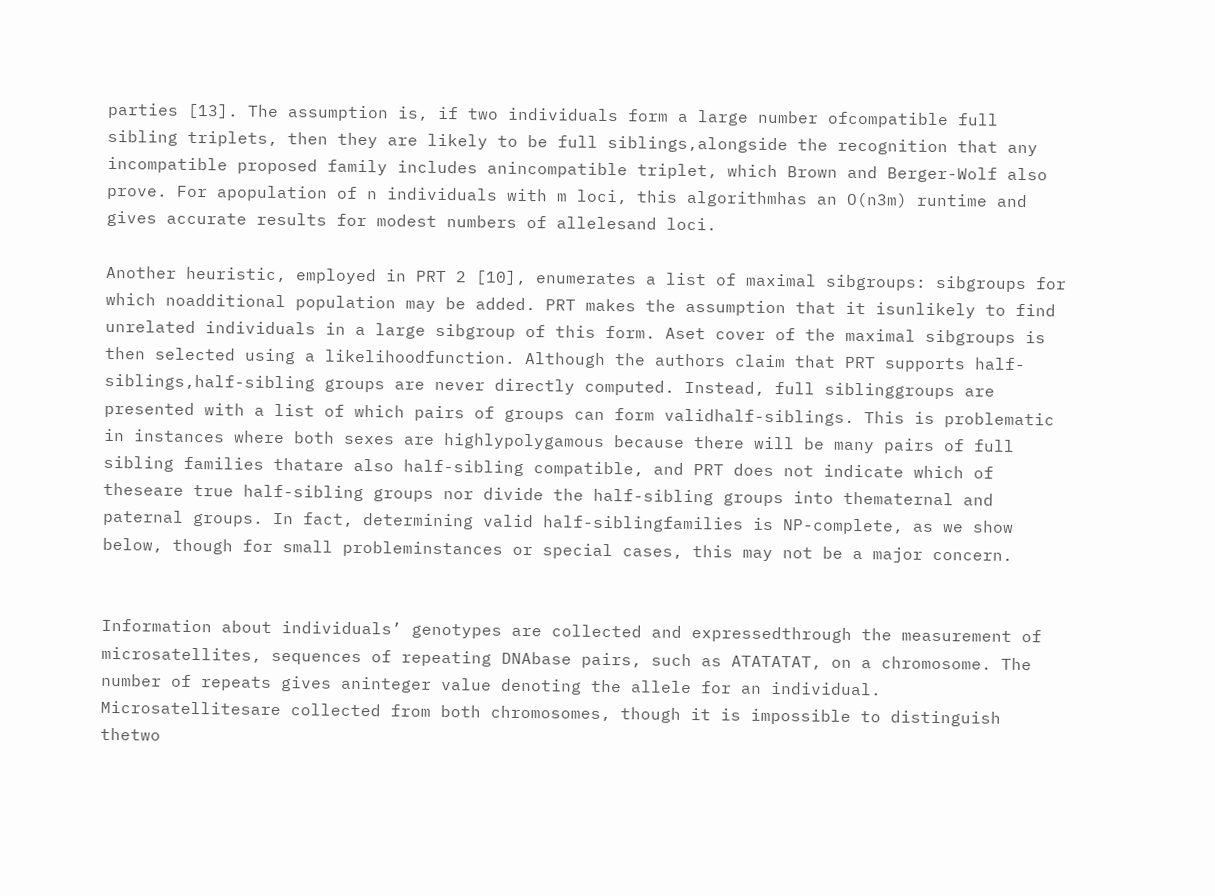parties [13]. The assumption is, if two individuals form a large number ofcompatible full sibling triplets, then they are likely to be full siblings,alongside the recognition that any incompatible proposed family includes anincompatible triplet, which Brown and Berger-Wolf also prove. For apopulation of n individuals with m loci, this algorithmhas an O(n3m) runtime and gives accurate results for modest numbers of allelesand loci.

Another heuristic, employed in PRT 2 [10], enumerates a list of maximal sibgroups: sibgroups for which noadditional population may be added. PRT makes the assumption that it isunlikely to find unrelated individuals in a large sibgroup of this form. Aset cover of the maximal sibgroups is then selected using a likelihoodfunction. Although the authors claim that PRT supports half-siblings,half-sibling groups are never directly computed. Instead, full siblinggroups are presented with a list of which pairs of groups can form validhalf-siblings. This is problematic in instances where both sexes are highlypolygamous because there will be many pairs of full sibling families thatare also half-sibling compatible, and PRT does not indicate which of theseare true half-sibling groups nor divide the half-sibling groups into thematernal and paternal groups. In fact, determining valid half-siblingfamilies is NP-complete, as we show below, though for small probleminstances or special cases, this may not be a major concern.


Information about individuals’ genotypes are collected and expressedthrough the measurement of microsatellites, sequences of repeating DNAbase pairs, such as ATATATAT, on a chromosome. The number of repeats gives aninteger value denoting the allele for an individual. Microsatellitesare collected from both chromosomes, though it is impossible to distinguish thetwo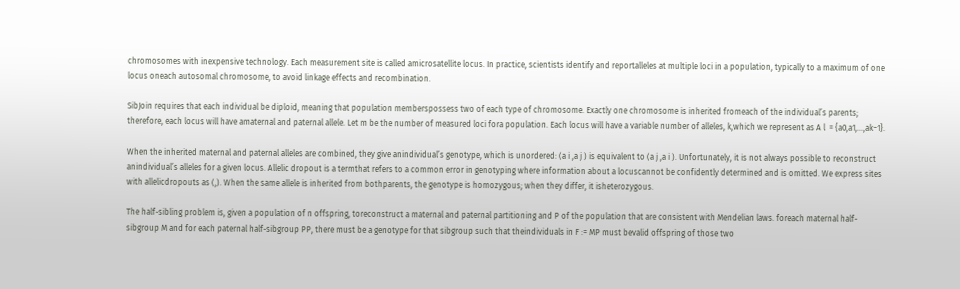chromosomes with inexpensive technology. Each measurement site is called amicrosatellite locus. In practice, scientists identify and reportalleles at multiple loci in a population, typically to a maximum of one locus oneach autosomal chromosome, to avoid linkage effects and recombination.

SibJoin requires that each individual be diploid, meaning that population memberspossess two of each type of chromosome. Exactly one chromosome is inherited fromeach of the individual’s parents; therefore, each locus will have amaternal and paternal allele. Let m be the number of measured loci fora population. Each locus will have a variable number of alleles, k,which we represent as A l  = {a0,a1,…,ak−1}.

When the inherited maternal and paternal alleles are combined, they give anindividual’s genotype, which is unordered: (a i ,a j ) is equivalent to (a j ,a i ). Unfortunately, it is not always possible to reconstruct anindividual’s alleles for a given locus. Allelic dropout is a termthat refers to a common error in genotyping where information about a locuscannot be confidently determined and is omitted. We express sites with allelicdropouts as (,). When the same allele is inherited from bothparents, the genotype is homozygous; when they differ, it isheterozygous.

The half-sibling problem is, given a population of n offspring, toreconstruct a maternal and paternal partitioning and P of the population that are consistent with Mendelian laws. foreach maternal half-sibgroup M and for each paternal half-sibgroup PP, there must be a genotype for that sibgroup such that theindividuals in F := MP must bevalid offspring of those two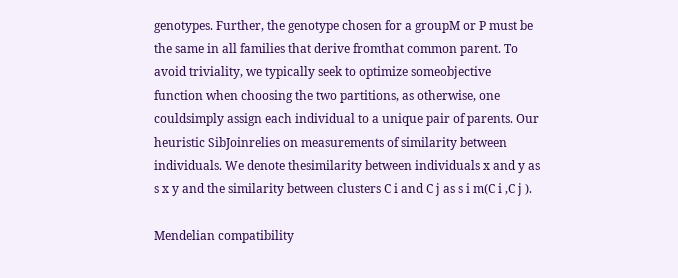genotypes. Further, the genotype chosen for a groupM or P must be the same in all families that derive fromthat common parent. To avoid triviality, we typically seek to optimize someobjective function when choosing the two partitions, as otherwise, one couldsimply assign each individual to a unique pair of parents. Our heuristic SibJoinrelies on measurements of similarity between individuals. We denote thesimilarity between individuals x and y as s x y and the similarity between clusters C i and C j as s i m(C i ,C j ).

Mendelian compatibility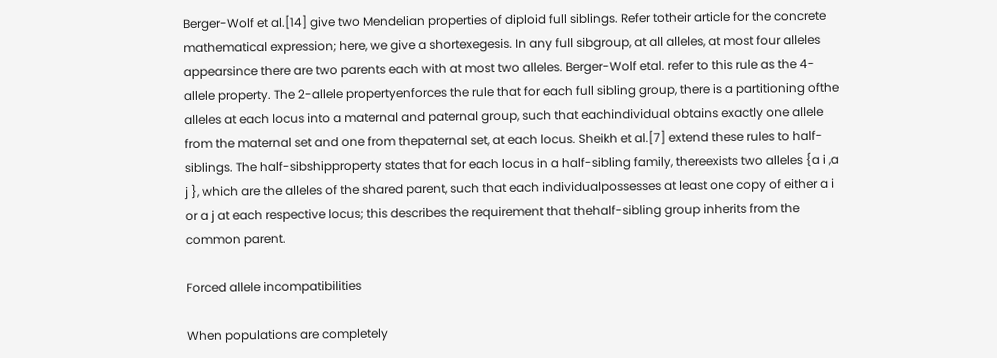Berger-Wolf et al.[14] give two Mendelian properties of diploid full siblings. Refer totheir article for the concrete mathematical expression; here, we give a shortexegesis. In any full sibgroup, at all alleles, at most four alleles appearsince there are two parents each with at most two alleles. Berger-Wolf etal. refer to this rule as the 4-allele property. The 2-allele propertyenforces the rule that for each full sibling group, there is a partitioning ofthe alleles at each locus into a maternal and paternal group, such that eachindividual obtains exactly one allele from the maternal set and one from thepaternal set, at each locus. Sheikh et al.[7] extend these rules to half-siblings. The half-sibshipproperty states that for each locus in a half-sibling family, thereexists two alleles {a i ,a j }, which are the alleles of the shared parent, such that each individualpossesses at least one copy of either a i or a j at each respective locus; this describes the requirement that thehalf-sibling group inherits from the common parent.

Forced allele incompatibilities

When populations are completely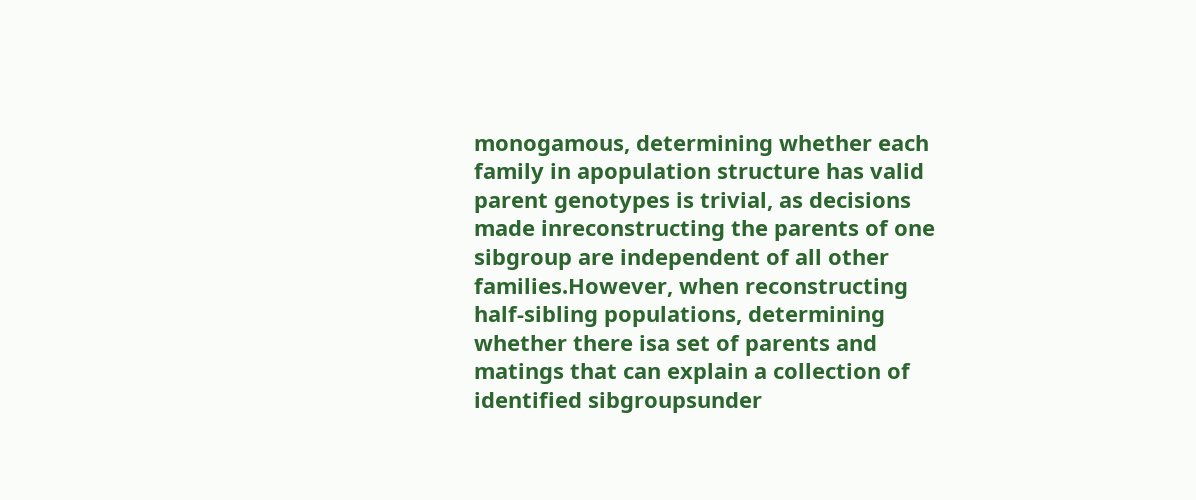monogamous, determining whether each family in apopulation structure has valid parent genotypes is trivial, as decisions made inreconstructing the parents of one sibgroup are independent of all other families.However, when reconstructing half-sibling populations, determining whether there isa set of parents and matings that can explain a collection of identified sibgroupsunder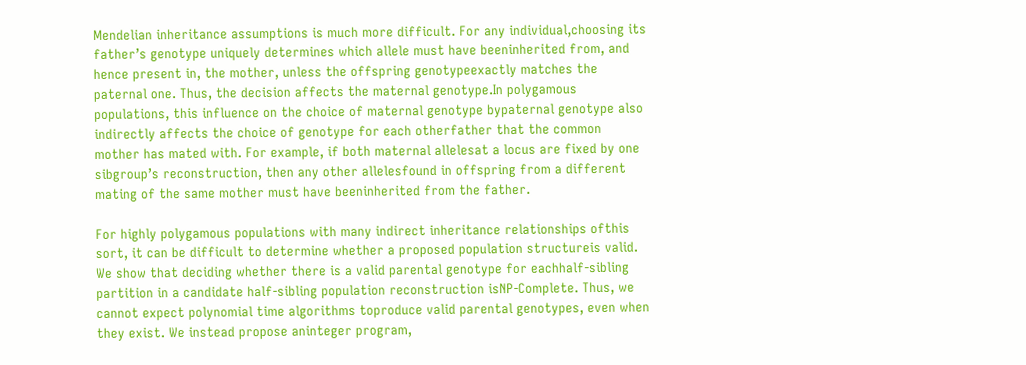Mendelian inheritance assumptions is much more difficult. For any individual,choosing its father’s genotype uniquely determines which allele must have beeninherited from, and hence present in, the mother, unless the offspring genotypeexactly matches the paternal one. Thus, the decision affects the maternal genotype.In polygamous populations, this influence on the choice of maternal genotype bypaternal genotype also indirectly affects the choice of genotype for each otherfather that the common mother has mated with. For example, if both maternal allelesat a locus are fixed by one sibgroup’s reconstruction, then any other allelesfound in offspring from a different mating of the same mother must have beeninherited from the father.

For highly polygamous populations with many indirect inheritance relationships ofthis sort, it can be difficult to determine whether a proposed population structureis valid. We show that deciding whether there is a valid parental genotype for eachhalf-sibling partition in a candidate half-sibling population reconstruction isNP-Complete. Thus, we cannot expect polynomial time algorithms toproduce valid parental genotypes, even when they exist. We instead propose aninteger program,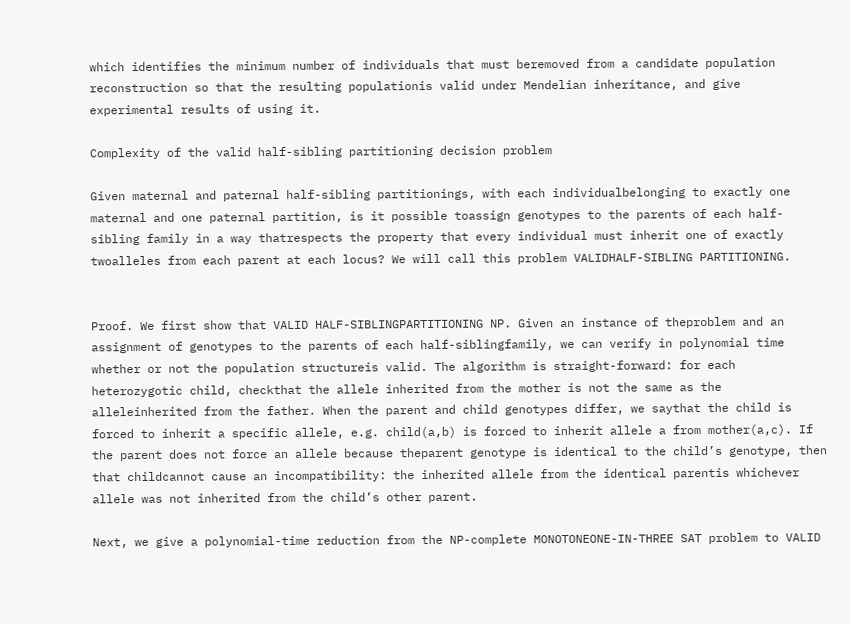which identifies the minimum number of individuals that must beremoved from a candidate population reconstruction so that the resulting populationis valid under Mendelian inheritance, and give experimental results of using it.

Complexity of the valid half-sibling partitioning decision problem

Given maternal and paternal half-sibling partitionings, with each individualbelonging to exactly one maternal and one paternal partition, is it possible toassign genotypes to the parents of each half-sibling family in a way thatrespects the property that every individual must inherit one of exactly twoalleles from each parent at each locus? We will call this problem VALIDHALF-SIBLING PARTITIONING.


Proof. We first show that VALID HALF-SIBLINGPARTITIONING NP. Given an instance of theproblem and an assignment of genotypes to the parents of each half-siblingfamily, we can verify in polynomial time whether or not the population structureis valid. The algorithm is straight-forward: for each heterozygotic child, checkthat the allele inherited from the mother is not the same as the alleleinherited from the father. When the parent and child genotypes differ, we saythat the child is forced to inherit a specific allele, e.g. child(a,b) is forced to inherit allele a from mother(a,c). If the parent does not force an allele because theparent genotype is identical to the child’s genotype, then that childcannot cause an incompatibility: the inherited allele from the identical parentis whichever allele was not inherited from the child’s other parent.

Next, we give a polynomial-time reduction from the NP-complete MONOTONEONE-IN-THREE SAT problem to VALID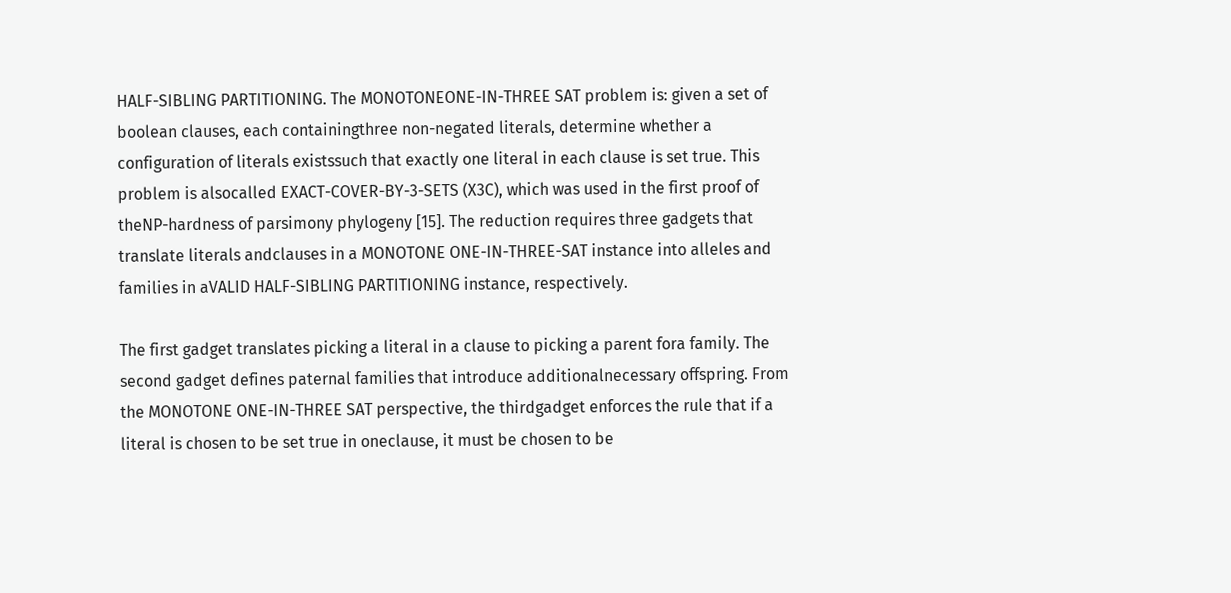HALF-SIBLING PARTITIONING. The MONOTONEONE-IN-THREE SAT problem is: given a set of boolean clauses, each containingthree non-negated literals, determine whether a configuration of literals existssuch that exactly one literal in each clause is set true. This problem is alsocalled EXACT-COVER-BY-3-SETS (X3C), which was used in the first proof of theNP-hardness of parsimony phylogeny [15]. The reduction requires three gadgets that translate literals andclauses in a MONOTONE ONE-IN-THREE-SAT instance into alleles and families in aVALID HALF-SIBLING PARTITIONING instance, respectively.

The first gadget translates picking a literal in a clause to picking a parent fora family. The second gadget defines paternal families that introduce additionalnecessary offspring. From the MONOTONE ONE-IN-THREE SAT perspective, the thirdgadget enforces the rule that if a literal is chosen to be set true in oneclause, it must be chosen to be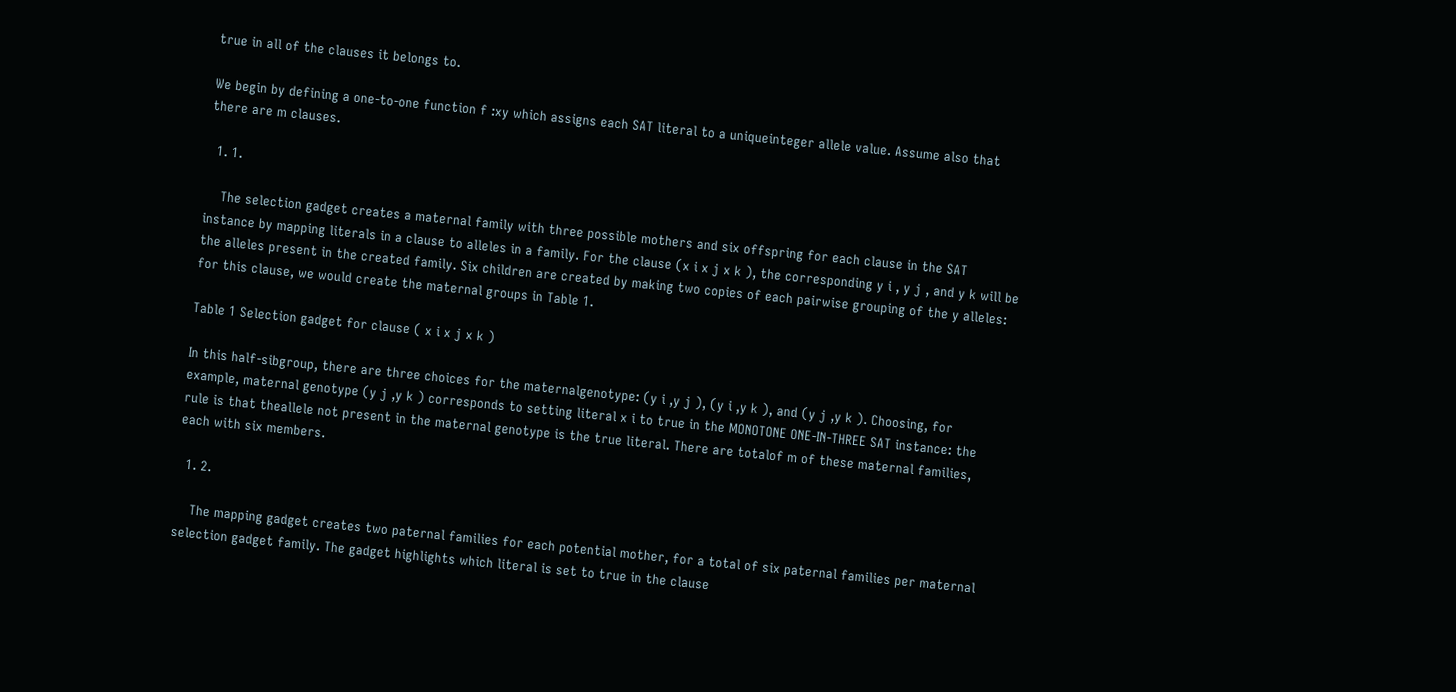true in all of the clauses it belongs to.

We begin by defining a one-to-one function f :xy which assigns each SAT literal to a uniqueinteger allele value. Assume also that there are m clauses.

  1. 1.

    The selection gadget creates a maternal family with three possible mothers and six offspring for each clause in the SAT instance by mapping literals in a clause to alleles in a family. For the clause (x i x j x k ), the corresponding y i , y j , and y k will be the alleles present in the created family. Six children are created by making two copies of each pairwise grouping of the y alleles: for this clause, we would create the maternal groups in Table 1.

Table 1 Selection gadget for clause ( x i x j x k )

In this half-sibgroup, there are three choices for the maternalgenotype: (y i ,y j ), (y i ,y k ), and (y j ,y k ). Choosing, for example, maternal genotype (y j ,y k ) corresponds to setting literal x i to true in the MONOTONE ONE-IN-THREE SAT instance: the rule is that theallele not present in the maternal genotype is the true literal. There are totalof m of these maternal families, each with six members.

  1. 2.

    The mapping gadget creates two paternal families for each potential mother, for a total of six paternal families per maternal selection gadget family. The gadget highlights which literal is set to true in the clause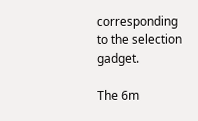corresponding to the selection gadget.

The 6m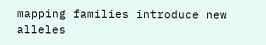mapping families introduce new alleles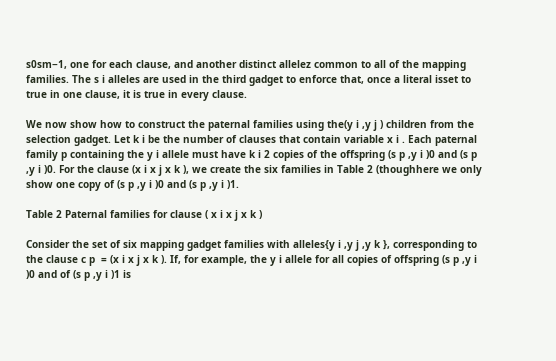s0sm−1, one for each clause, and another distinct allelez common to all of the mapping families. The s i alleles are used in the third gadget to enforce that, once a literal isset to true in one clause, it is true in every clause.

We now show how to construct the paternal families using the(y i ,y j ) children from the selection gadget. Let k i be the number of clauses that contain variable x i . Each paternal family p containing the y i allele must have k i 2 copies of the offspring (s p ,y i )0 and (s p ,y i )0. For the clause (x i x j x k ), we create the six families in Table 2 (thoughhere we only show one copy of (s p ,y i )0 and (s p ,y i )1.

Table 2 Paternal families for clause ( x i x j x k )

Consider the set of six mapping gadget families with alleles{y i ,y j ,y k }, corresponding to the clause c p  = (x i x j x k ). If, for example, the y i allele for all copies of offspring (s p ,y i )0 and of (s p ,y i )1 is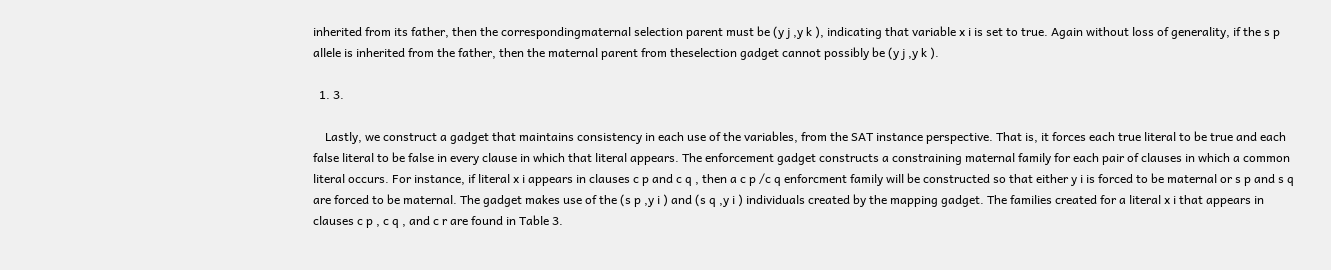inherited from its father, then the correspondingmaternal selection parent must be (y j ,y k ), indicating that variable x i is set to true. Again without loss of generality, if the s p allele is inherited from the father, then the maternal parent from theselection gadget cannot possibly be (y j ,y k ).

  1. 3.

    Lastly, we construct a gadget that maintains consistency in each use of the variables, from the SAT instance perspective. That is, it forces each true literal to be true and each false literal to be false in every clause in which that literal appears. The enforcement gadget constructs a constraining maternal family for each pair of clauses in which a common literal occurs. For instance, if literal x i appears in clauses c p and c q , then a c p /c q enforcment family will be constructed so that either y i is forced to be maternal or s p and s q are forced to be maternal. The gadget makes use of the (s p ,y i ) and (s q ,y i ) individuals created by the mapping gadget. The families created for a literal x i that appears in clauses c p , c q , and c r are found in Table 3.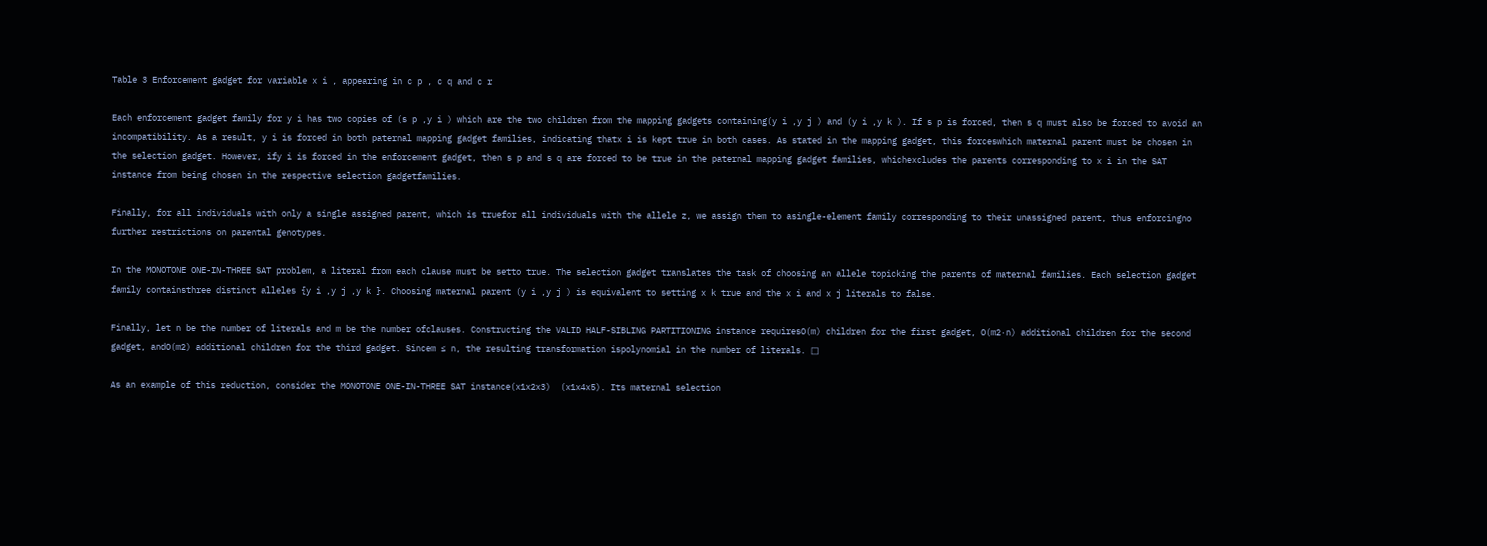Table 3 Enforcement gadget for variable x i , appearing in c p , c q and c r

Each enforcement gadget family for y i has two copies of (s p ,y i ) which are the two children from the mapping gadgets containing(y i ,y j ) and (y i ,y k ). If s p is forced, then s q must also be forced to avoid an incompatibility. As a result, y i is forced in both paternal mapping gadget families, indicating thatx i is kept true in both cases. As stated in the mapping gadget, this forceswhich maternal parent must be chosen in the selection gadget. However, ify i is forced in the enforcement gadget, then s p and s q are forced to be true in the paternal mapping gadget families, whichexcludes the parents corresponding to x i in the SAT instance from being chosen in the respective selection gadgetfamilies.

Finally, for all individuals with only a single assigned parent, which is truefor all individuals with the allele z, we assign them to asingle-element family corresponding to their unassigned parent, thus enforcingno further restrictions on parental genotypes.

In the MONOTONE ONE-IN-THREE SAT problem, a literal from each clause must be setto true. The selection gadget translates the task of choosing an allele topicking the parents of maternal families. Each selection gadget family containsthree distinct alleles {y i ,y j ,y k }. Choosing maternal parent (y i ,y j ) is equivalent to setting x k true and the x i and x j literals to false.

Finally, let n be the number of literals and m be the number ofclauses. Constructing the VALID HALF-SIBLING PARTITIONING instance requiresO(m) children for the first gadget, O(m2·n) additional children for the second gadget, andO(m2) additional children for the third gadget. Sincem ≤ n, the resulting transformation ispolynomial in the number of literals. □

As an example of this reduction, consider the MONOTONE ONE-IN-THREE SAT instance(x1x2x3)  (x1x4x5). Its maternal selection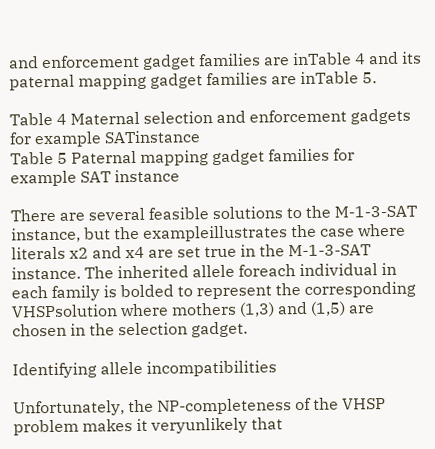and enforcement gadget families are inTable 4 and its paternal mapping gadget families are inTable 5.

Table 4 Maternal selection and enforcement gadgets for example SATinstance
Table 5 Paternal mapping gadget families for example SAT instance

There are several feasible solutions to the M-1-3-SAT instance, but the exampleillustrates the case where literals x2 and x4 are set true in the M-1-3-SAT instance. The inherited allele foreach individual in each family is bolded to represent the corresponding VHSPsolution where mothers (1,3) and (1,5) are chosen in the selection gadget.

Identifying allele incompatibilities

Unfortunately, the NP-completeness of the VHSP problem makes it veryunlikely that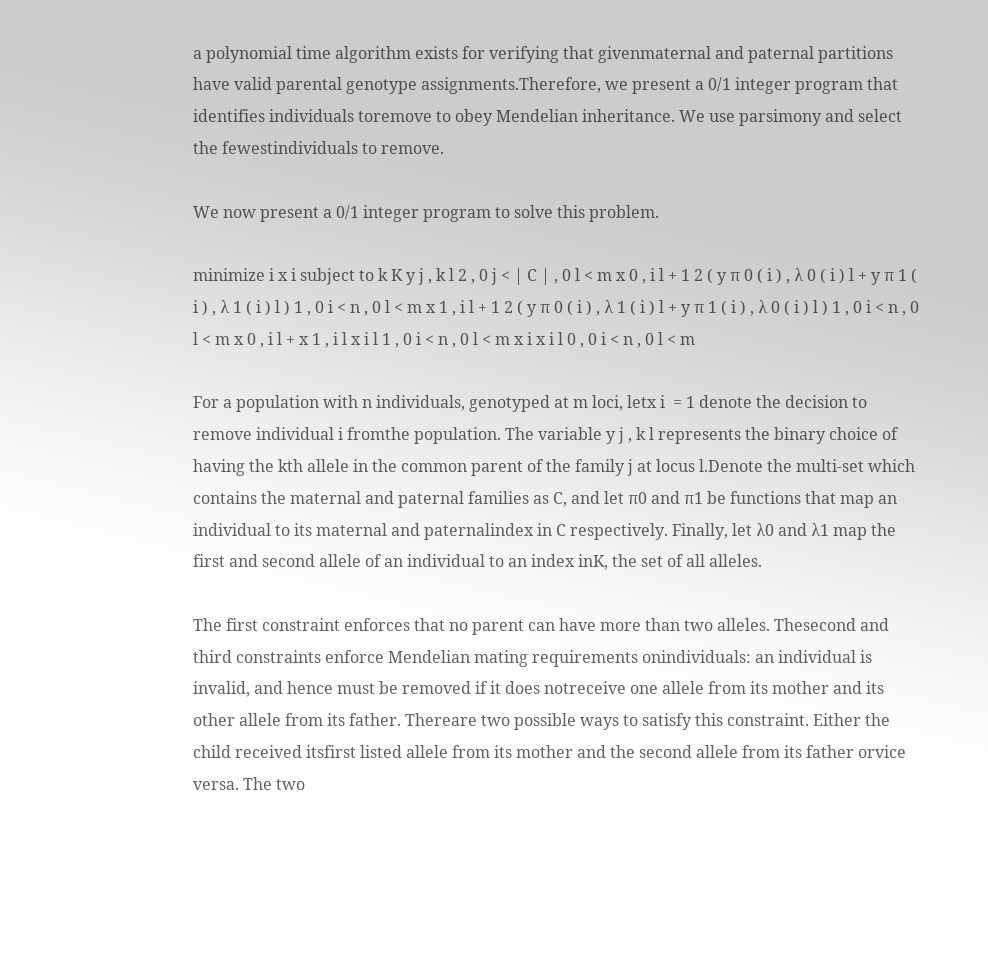a polynomial time algorithm exists for verifying that givenmaternal and paternal partitions have valid parental genotype assignments.Therefore, we present a 0/1 integer program that identifies individuals toremove to obey Mendelian inheritance. We use parsimony and select the fewestindividuals to remove.

We now present a 0/1 integer program to solve this problem.

minimize i x i subject to k K y j , k l 2 , 0 j < | C | , 0 l < m x 0 , i l + 1 2 ( y π 0 ( i ) , λ 0 ( i ) l + y π 1 ( i ) , λ 1 ( i ) l ) 1 , 0 i < n , 0 l < m x 1 , i l + 1 2 ( y π 0 ( i ) , λ 1 ( i ) l + y π 1 ( i ) , λ 0 ( i ) l ) 1 , 0 i < n , 0 l < m x 0 , i l + x 1 , i l x i l 1 , 0 i < n , 0 l < m x i x i l 0 , 0 i < n , 0 l < m

For a population with n individuals, genotyped at m loci, letx i  = 1 denote the decision to remove individual i fromthe population. The variable y j , k l represents the binary choice of having the kth allele in the common parent of the family j at locus l.Denote the multi-set which contains the maternal and paternal families as C, and let π0 and π1 be functions that map an individual to its maternal and paternalindex in C respectively. Finally, let λ0 and λ1 map the first and second allele of an individual to an index inK, the set of all alleles.

The first constraint enforces that no parent can have more than two alleles. Thesecond and third constraints enforce Mendelian mating requirements onindividuals: an individual is invalid, and hence must be removed if it does notreceive one allele from its mother and its other allele from its father. Thereare two possible ways to satisfy this constraint. Either the child received itsfirst listed allele from its mother and the second allele from its father orvice versa. The two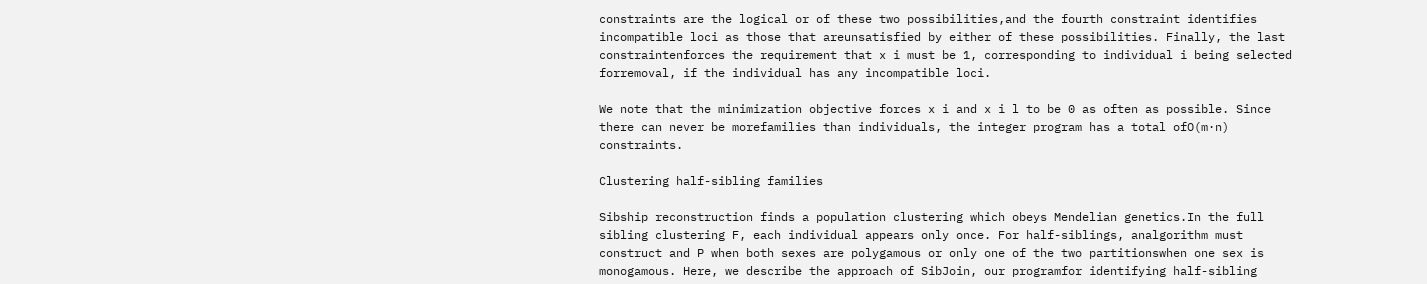constraints are the logical or of these two possibilities,and the fourth constraint identifies incompatible loci as those that areunsatisfied by either of these possibilities. Finally, the last constraintenforces the requirement that x i must be 1, corresponding to individual i being selected forremoval, if the individual has any incompatible loci.

We note that the minimization objective forces x i and x i l to be 0 as often as possible. Since there can never be morefamilies than individuals, the integer program has a total ofO(m·n) constraints.

Clustering half-sibling families

Sibship reconstruction finds a population clustering which obeys Mendelian genetics.In the full sibling clustering F, each individual appears only once. For half-siblings, analgorithm must construct and P when both sexes are polygamous or only one of the two partitionswhen one sex is monogamous. Here, we describe the approach of SibJoin, our programfor identifying half-sibling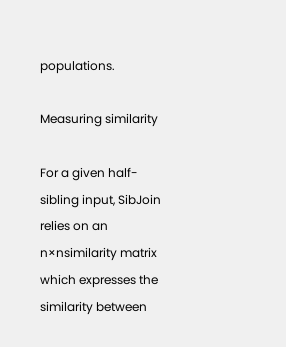populations.

Measuring similarity

For a given half-sibling input, SibJoin relies on an n×nsimilarity matrix which expresses the similarity between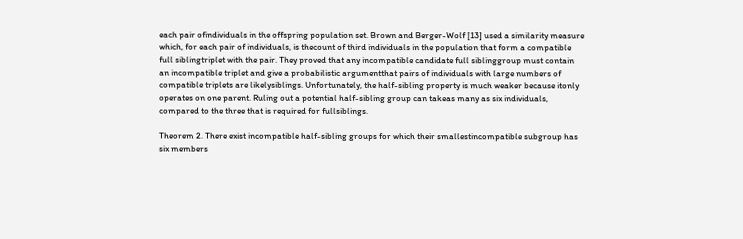each pair ofindividuals in the offspring population set. Brown and Berger-Wolf [13] used a similarity measure which, for each pair of individuals, is thecount of third individuals in the population that form a compatible full siblingtriplet with the pair. They proved that any incompatible candidate full siblinggroup must contain an incompatible triplet and give a probabilistic argumentthat pairs of individuals with large numbers of compatible triplets are likelysiblings. Unfortunately, the half-sibling property is much weaker because itonly operates on one parent. Ruling out a potential half-sibling group can takeas many as six individuals, compared to the three that is required for fullsiblings.

Theorem 2. There exist incompatible half-sibling groups for which their smallestincompatible subgroup has six members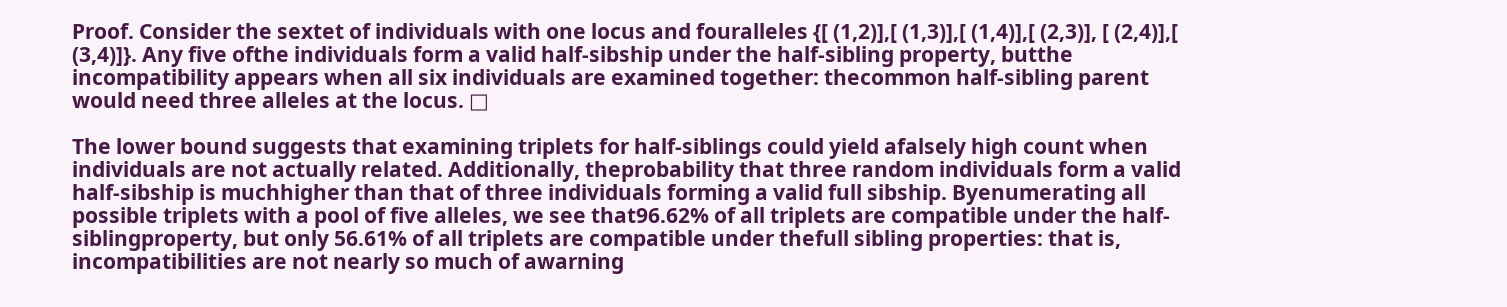Proof. Consider the sextet of individuals with one locus and fouralleles {[ (1,2)],[ (1,3)],[ (1,4)],[ (2,3)], [ (2,4)],[ (3,4)]}. Any five ofthe individuals form a valid half-sibship under the half-sibling property, butthe incompatibility appears when all six individuals are examined together: thecommon half-sibling parent would need three alleles at the locus. □

The lower bound suggests that examining triplets for half-siblings could yield afalsely high count when individuals are not actually related. Additionally, theprobability that three random individuals form a valid half-sibship is muchhigher than that of three individuals forming a valid full sibship. Byenumerating all possible triplets with a pool of five alleles, we see that96.62% of all triplets are compatible under the half-siblingproperty, but only 56.61% of all triplets are compatible under thefull sibling properties: that is, incompatibilities are not nearly so much of awarning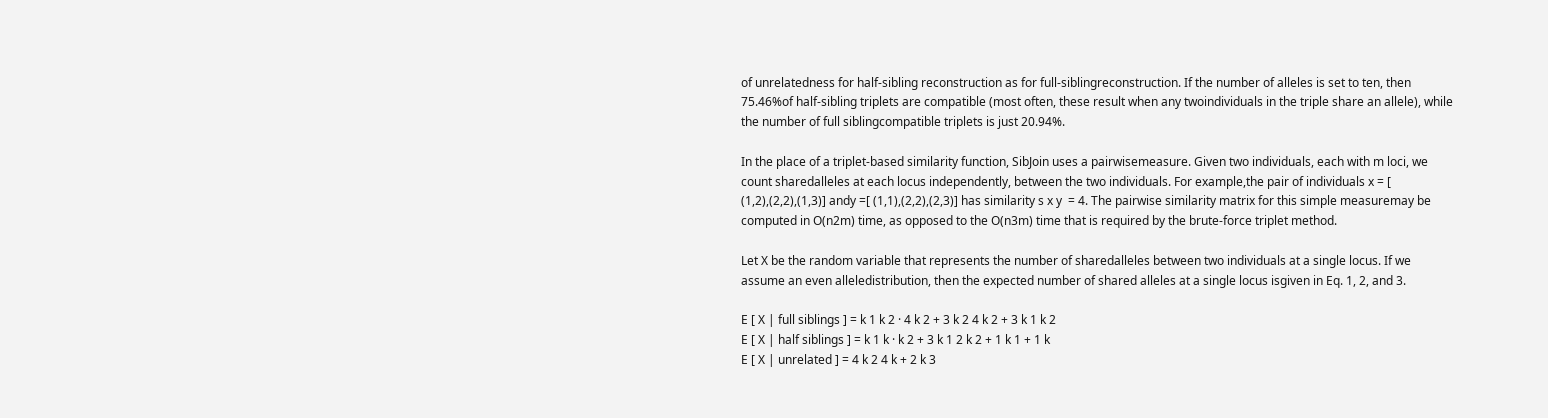of unrelatedness for half-sibling reconstruction as for full-siblingreconstruction. If the number of alleles is set to ten, then 75.46%of half-sibling triplets are compatible (most often, these result when any twoindividuals in the triple share an allele), while the number of full siblingcompatible triplets is just 20.94%.

In the place of a triplet-based similarity function, SibJoin uses a pairwisemeasure. Given two individuals, each with m loci, we count sharedalleles at each locus independently, between the two individuals. For example,the pair of individuals x = [ (1,2),(2,2),(1,3)] andy =[ (1,1),(2,2),(2,3)] has similarity s x y  = 4. The pairwise similarity matrix for this simple measuremay be computed in O(n2m) time, as opposed to the O(n3m) time that is required by the brute-force triplet method.

Let X be the random variable that represents the number of sharedalleles between two individuals at a single locus. If we assume an even alleledistribution, then the expected number of shared alleles at a single locus isgiven in Eq. 1, 2, and 3.

E [ X | full siblings ] = k 1 k 2 · 4 k 2 + 3 k 2 4 k 2 + 3 k 1 k 2
E [ X | half siblings ] = k 1 k · k 2 + 3 k 1 2 k 2 + 1 k 1 + 1 k
E [ X | unrelated ] = 4 k 2 4 k + 2 k 3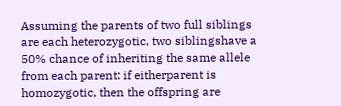Assuming the parents of two full siblings are each heterozygotic, two siblingshave a 50% chance of inheriting the same allele from each parent: if eitherparent is homozygotic, then the offspring are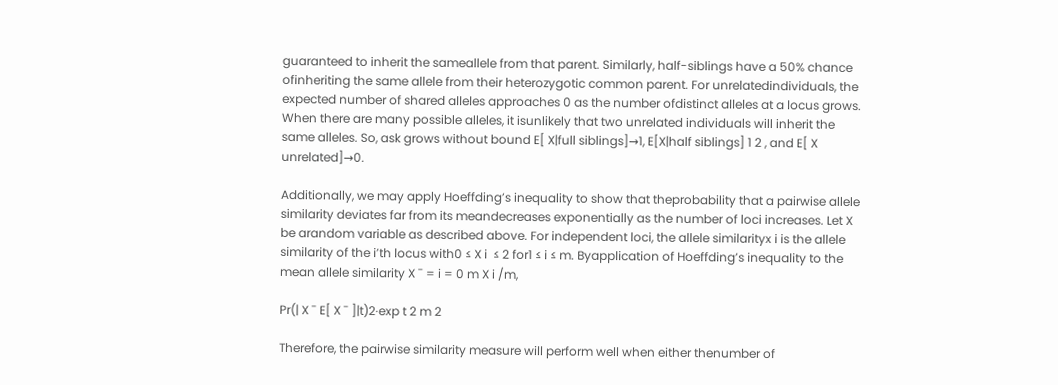guaranteed to inherit the sameallele from that parent. Similarly, half-siblings have a 50% chance ofinheriting the same allele from their heterozygotic common parent. For unrelatedindividuals, the expected number of shared alleles approaches 0 as the number ofdistinct alleles at a locus grows. When there are many possible alleles, it isunlikely that two unrelated individuals will inherit the same alleles. So, ask grows without bound E[ X|full siblings]→1, E[X|half siblings] 1 2 , and E[ X unrelated]→0.

Additionally, we may apply Hoeffding’s inequality to show that theprobability that a pairwise allele similarity deviates far from its meandecreases exponentially as the number of loci increases. Let X be arandom variable as described above. For independent loci, the allele similarityx i is the allele similarity of the i’th locus with0 ≤ X i  ≤ 2 for1 ≤ i ≤ m. Byapplication of Hoeffding’s inequality to the mean allele similarity X ¯ = i = 0 m X i /m,

Pr(| X ¯ E[ X ¯ ]|t)2·exp t 2 m 2

Therefore, the pairwise similarity measure will perform well when either thenumber of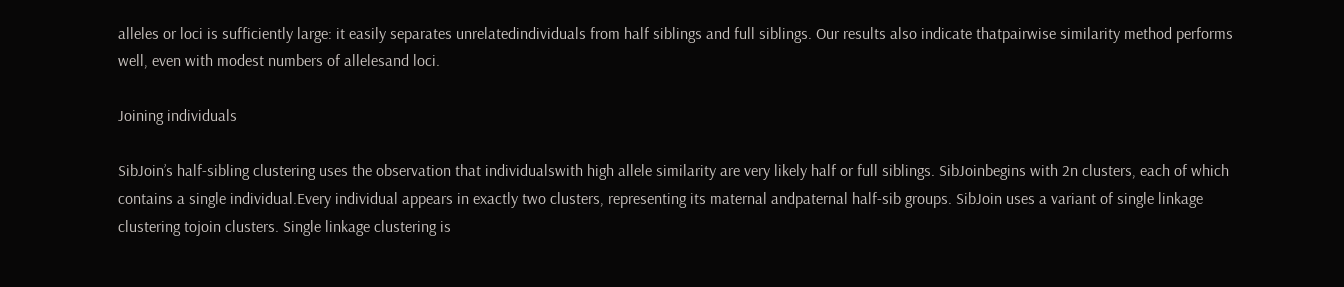alleles or loci is sufficiently large: it easily separates unrelatedindividuals from half siblings and full siblings. Our results also indicate thatpairwise similarity method performs well, even with modest numbers of allelesand loci.

Joining individuals

SibJoin’s half-sibling clustering uses the observation that individualswith high allele similarity are very likely half or full siblings. SibJoinbegins with 2n clusters, each of which contains a single individual.Every individual appears in exactly two clusters, representing its maternal andpaternal half-sib groups. SibJoin uses a variant of single linkage clustering tojoin clusters. Single linkage clustering is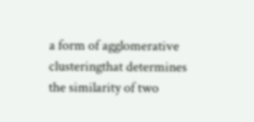a form of agglomerative clusteringthat determines the similarity of two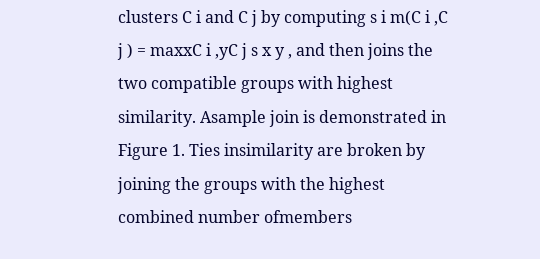clusters C i and C j by computing s i m(C i ,C j ) = maxxC i ,yC j s x y , and then joins the two compatible groups with highest similarity. Asample join is demonstrated in Figure 1. Ties insimilarity are broken by joining the groups with the highest combined number ofmembers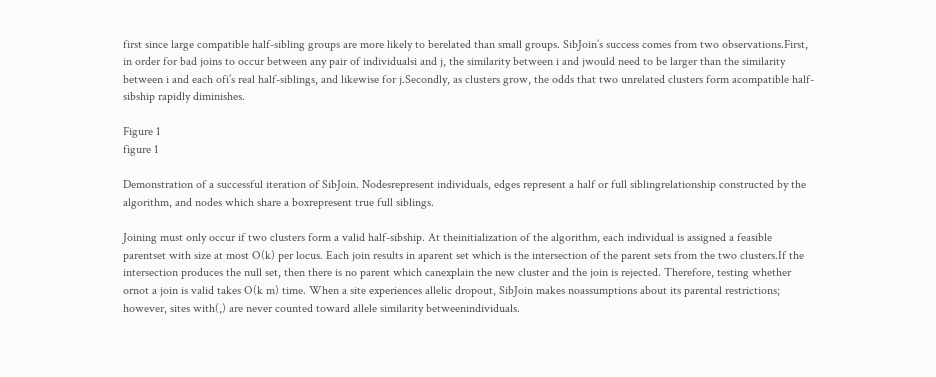first since large compatible half-sibling groups are more likely to berelated than small groups. SibJoin’s success comes from two observations.First, in order for bad joins to occur between any pair of individualsi and j, the similarity between i and jwould need to be larger than the similarity between i and each ofi’s real half-siblings, and likewise for j.Secondly, as clusters grow, the odds that two unrelated clusters form acompatible half-sibship rapidly diminishes.

Figure 1
figure 1

Demonstration of a successful iteration of SibJoin. Nodesrepresent individuals, edges represent a half or full siblingrelationship constructed by the algorithm, and nodes which share a boxrepresent true full siblings.

Joining must only occur if two clusters form a valid half-sibship. At theinitialization of the algorithm, each individual is assigned a feasible parentset with size at most O(k) per locus. Each join results in aparent set which is the intersection of the parent sets from the two clusters.If the intersection produces the null set, then there is no parent which canexplain the new cluster and the join is rejected. Therefore, testing whether ornot a join is valid takes O(k m) time. When a site experiences allelic dropout, SibJoin makes noassumptions about its parental restrictions; however, sites with(,) are never counted toward allele similarity betweenindividuals.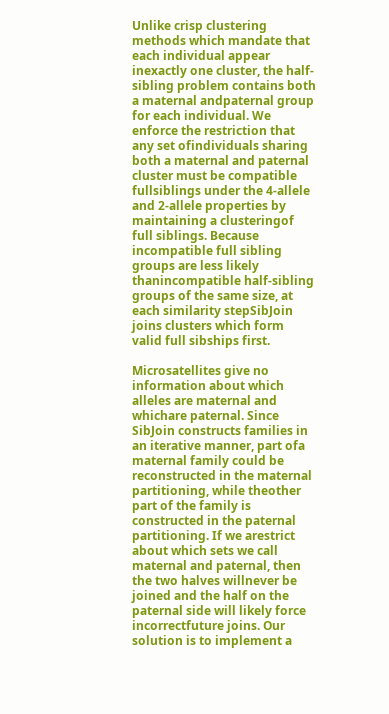Unlike crisp clustering methods which mandate that each individual appear inexactly one cluster, the half-sibling problem contains both a maternal andpaternal group for each individual. We enforce the restriction that any set ofindividuals sharing both a maternal and paternal cluster must be compatible fullsiblings under the 4-allele and 2-allele properties by maintaining a clusteringof full siblings. Because incompatible full sibling groups are less likely thanincompatible half-sibling groups of the same size, at each similarity stepSibJoin joins clusters which form valid full sibships first.

Microsatellites give no information about which alleles are maternal and whichare paternal. Since SibJoin constructs families in an iterative manner, part ofa maternal family could be reconstructed in the maternal partitioning, while theother part of the family is constructed in the paternal partitioning. If we arestrict about which sets we call maternal and paternal, then the two halves willnever be joined and the half on the paternal side will likely force incorrectfuture joins. Our solution is to implement a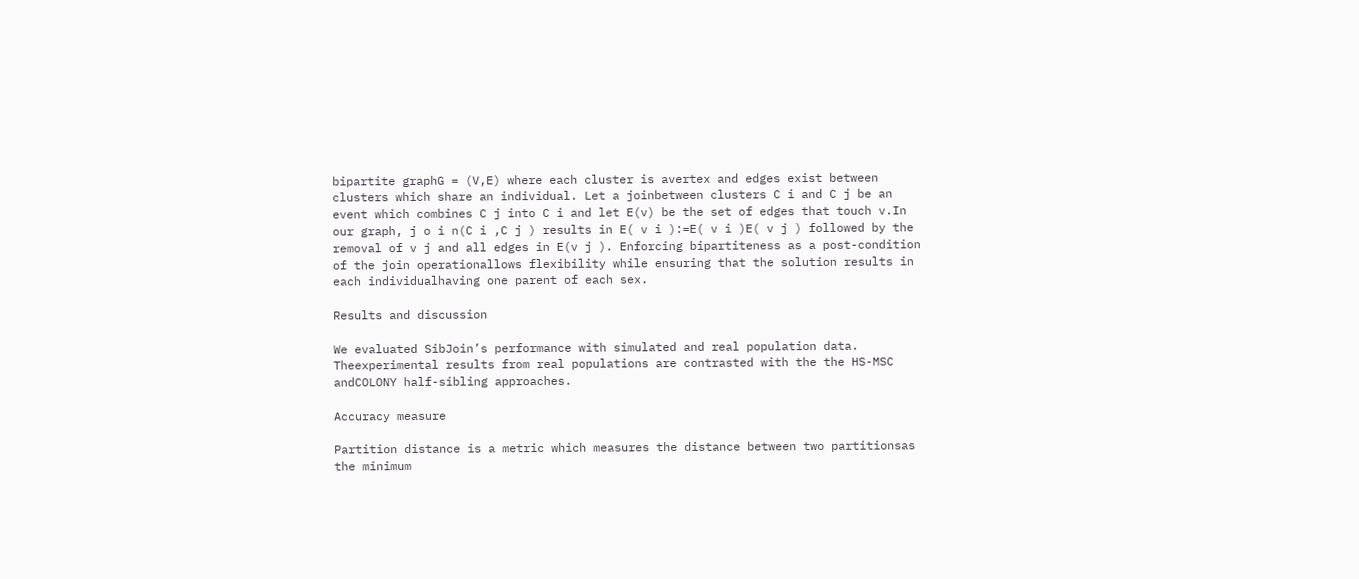bipartite graphG = (V,E) where each cluster is avertex and edges exist between clusters which share an individual. Let a joinbetween clusters C i and C j be an event which combines C j into C i and let E(v) be the set of edges that touch v.In our graph, j o i n(C i ,C j ) results in E( v i ):=E( v i )E( v j ) followed by the removal of v j and all edges in E(v j ). Enforcing bipartiteness as a post-condition of the join operationallows flexibility while ensuring that the solution results in each individualhaving one parent of each sex.

Results and discussion

We evaluated SibJoin’s performance with simulated and real population data. Theexperimental results from real populations are contrasted with the the HS-MSC andCOLONY half-sibling approaches.

Accuracy measure

Partition distance is a metric which measures the distance between two partitionsas the minimum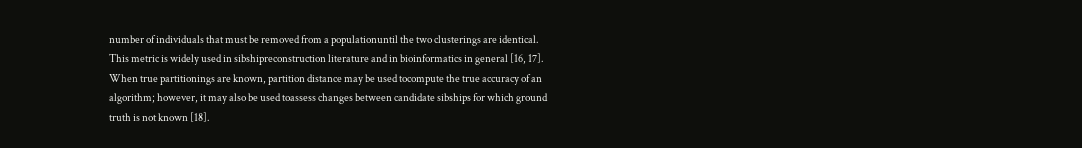number of individuals that must be removed from a populationuntil the two clusterings are identical. This metric is widely used in sibshipreconstruction literature and in bioinformatics in general [16, 17]. When true partitionings are known, partition distance may be used tocompute the true accuracy of an algorithm; however, it may also be used toassess changes between candidate sibships for which ground truth is not known [18].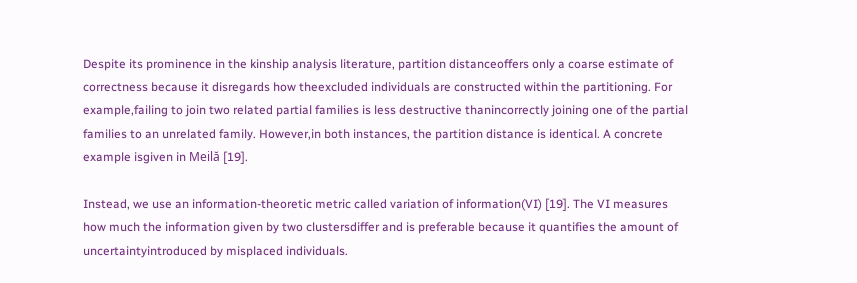Despite its prominence in the kinship analysis literature, partition distanceoffers only a coarse estimate of correctness because it disregards how theexcluded individuals are constructed within the partitioning. For example,failing to join two related partial families is less destructive thanincorrectly joining one of the partial families to an unrelated family. However,in both instances, the partition distance is identical. A concrete example isgiven in Meilă [19].

Instead, we use an information-theoretic metric called variation of information(VI) [19]. The VI measures how much the information given by two clustersdiffer and is preferable because it quantifies the amount of uncertaintyintroduced by misplaced individuals.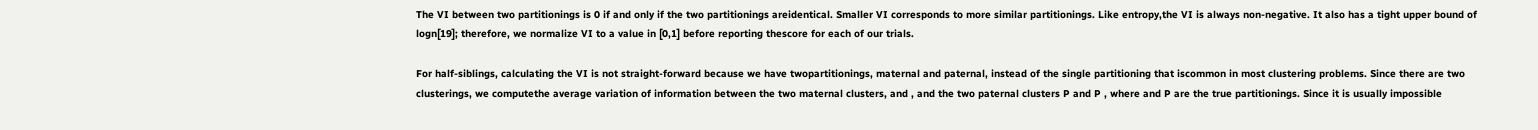The VI between two partitionings is 0 if and only if the two partitionings areidentical. Smaller VI corresponds to more similar partitionings. Like entropy,the VI is always non-negative. It also has a tight upper bound of logn[19]; therefore, we normalize VI to a value in [0,1] before reporting thescore for each of our trials.

For half-siblings, calculating the VI is not straight-forward because we have twopartitionings, maternal and paternal, instead of the single partitioning that iscommon in most clustering problems. Since there are two clusterings, we computethe average variation of information between the two maternal clusters, and , and the two paternal clusters P and P , where and P are the true partitionings. Since it is usually impossible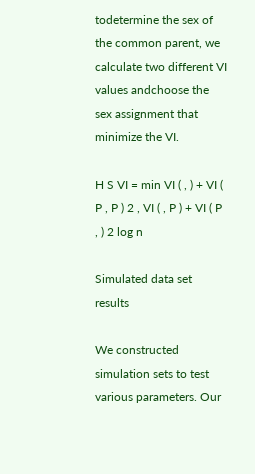todetermine the sex of the common parent, we calculate two different VI values andchoose the sex assignment that minimize the VI.

H S VI = min VI ( , ) + VI ( P , P ) 2 , VI ( , P ) + VI ( P , ) 2 log n

Simulated data set results

We constructed simulation sets to test various parameters. Our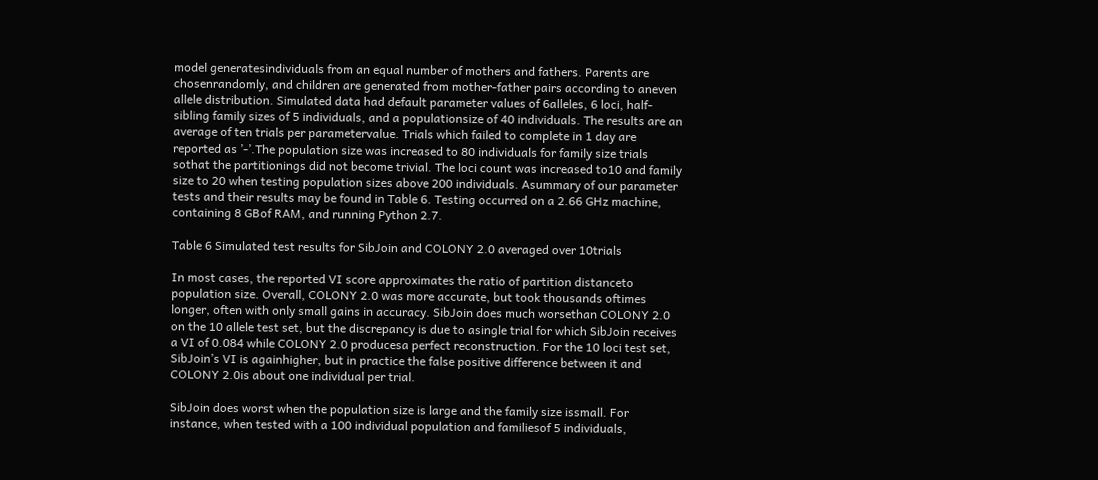model generatesindividuals from an equal number of mothers and fathers. Parents are chosenrandomly, and children are generated from mother-father pairs according to aneven allele distribution. Simulated data had default parameter values of 6alleles, 6 loci, half-sibling family sizes of 5 individuals, and a populationsize of 40 individuals. The results are an average of ten trials per parametervalue. Trials which failed to complete in 1 day are reported as ’-’.The population size was increased to 80 individuals for family size trials sothat the partitionings did not become trivial. The loci count was increased to10 and family size to 20 when testing population sizes above 200 individuals. Asummary of our parameter tests and their results may be found in Table 6. Testing occurred on a 2.66 GHz machine, containing 8 GBof RAM, and running Python 2.7.

Table 6 Simulated test results for SibJoin and COLONY 2.0 averaged over 10trials

In most cases, the reported VI score approximates the ratio of partition distanceto population size. Overall, COLONY 2.0 was more accurate, but took thousands oftimes longer, often with only small gains in accuracy. SibJoin does much worsethan COLONY 2.0 on the 10 allele test set, but the discrepancy is due to asingle trial for which SibJoin receives a VI of 0.084 while COLONY 2.0 producesa perfect reconstruction. For the 10 loci test set, SibJoin’s VI is againhigher, but in practice the false positive difference between it and COLONY 2.0is about one individual per trial.

SibJoin does worst when the population size is large and the family size issmall. For instance, when tested with a 100 individual population and familiesof 5 individuals,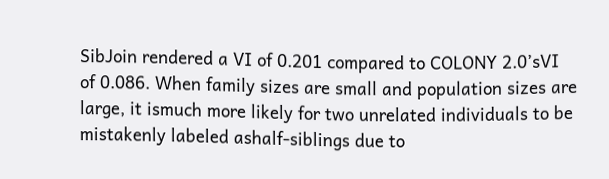SibJoin rendered a VI of 0.201 compared to COLONY 2.0’sVI of 0.086. When family sizes are small and population sizes are large, it ismuch more likely for two unrelated individuals to be mistakenly labeled ashalf-siblings due to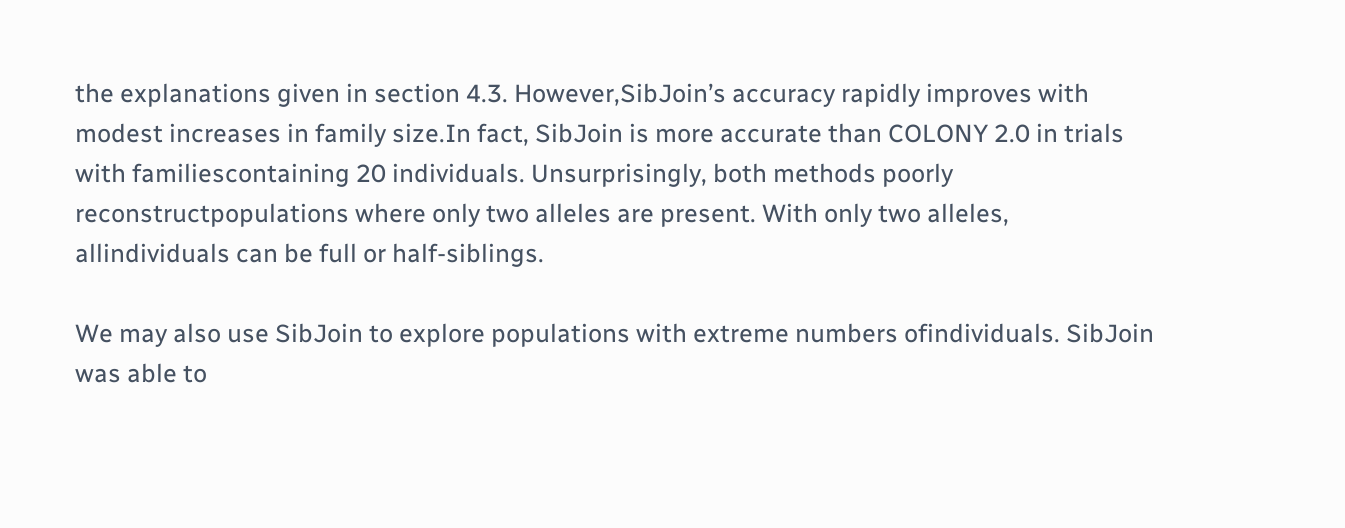the explanations given in section 4.3. However,SibJoin’s accuracy rapidly improves with modest increases in family size.In fact, SibJoin is more accurate than COLONY 2.0 in trials with familiescontaining 20 individuals. Unsurprisingly, both methods poorly reconstructpopulations where only two alleles are present. With only two alleles, allindividuals can be full or half-siblings.

We may also use SibJoin to explore populations with extreme numbers ofindividuals. SibJoin was able to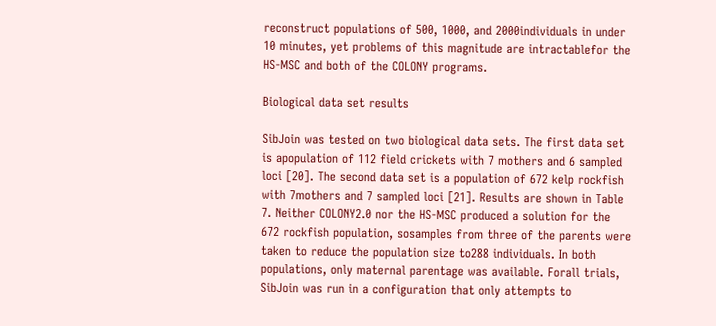reconstruct populations of 500, 1000, and 2000individuals in under 10 minutes, yet problems of this magnitude are intractablefor the HS-MSC and both of the COLONY programs.

Biological data set results

SibJoin was tested on two biological data sets. The first data set is apopulation of 112 field crickets with 7 mothers and 6 sampled loci [20]. The second data set is a population of 672 kelp rockfish with 7mothers and 7 sampled loci [21]. Results are shown in Table 7. Neither COLONY2.0 nor the HS-MSC produced a solution for the 672 rockfish population, sosamples from three of the parents were taken to reduce the population size to288 individuals. In both populations, only maternal parentage was available. Forall trials, SibJoin was run in a configuration that only attempts to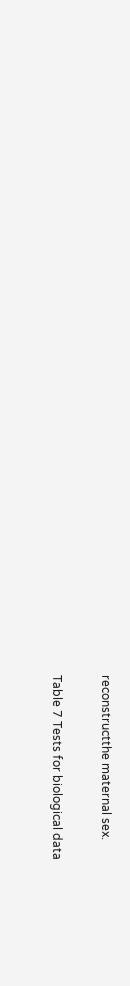reconstructthe maternal sex.

Table 7 Tests for biological data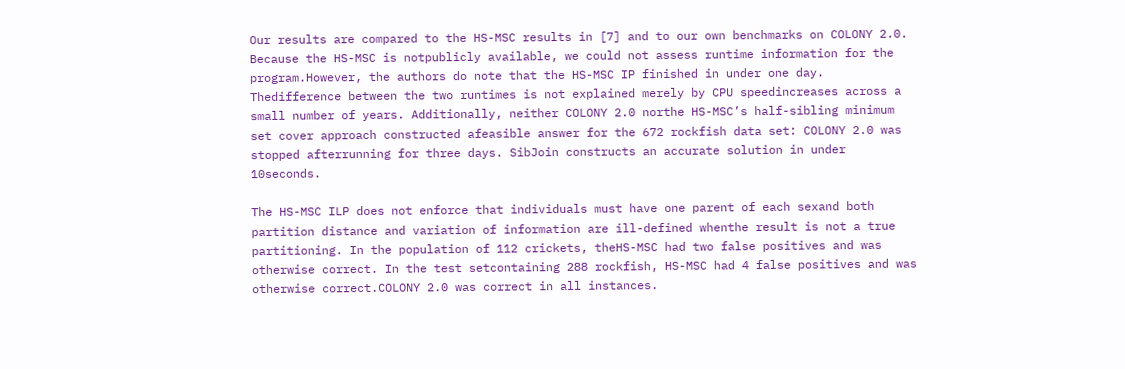Our results are compared to the HS-MSC results in [7] and to our own benchmarks on COLONY 2.0. Because the HS-MSC is notpublicly available, we could not assess runtime information for the program.However, the authors do note that the HS-MSC IP finished in under one day. Thedifference between the two runtimes is not explained merely by CPU speedincreases across a small number of years. Additionally, neither COLONY 2.0 northe HS-MSC’s half-sibling minimum set cover approach constructed afeasible answer for the 672 rockfish data set: COLONY 2.0 was stopped afterrunning for three days. SibJoin constructs an accurate solution in under 10seconds.

The HS-MSC ILP does not enforce that individuals must have one parent of each sexand both partition distance and variation of information are ill-defined whenthe result is not a true partitioning. In the population of 112 crickets, theHS-MSC had two false positives and was otherwise correct. In the test setcontaining 288 rockfish, HS-MSC had 4 false positives and was otherwise correct.COLONY 2.0 was correct in all instances.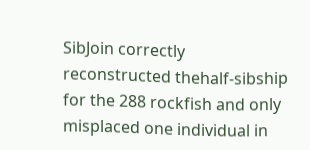SibJoin correctly reconstructed thehalf-sibship for the 288 rockfish and only misplaced one individual in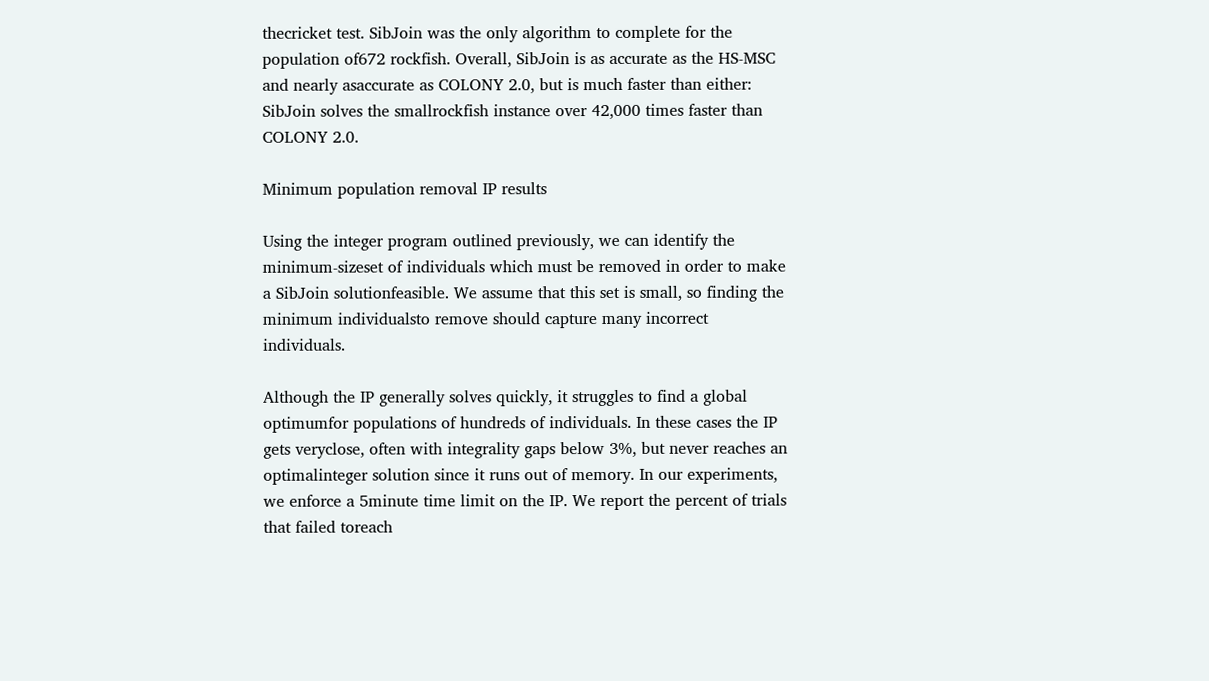thecricket test. SibJoin was the only algorithm to complete for the population of672 rockfish. Overall, SibJoin is as accurate as the HS-MSC and nearly asaccurate as COLONY 2.0, but is much faster than either: SibJoin solves the smallrockfish instance over 42,000 times faster than COLONY 2.0.

Minimum population removal IP results

Using the integer program outlined previously, we can identify the minimum-sizeset of individuals which must be removed in order to make a SibJoin solutionfeasible. We assume that this set is small, so finding the minimum individualsto remove should capture many incorrect individuals.

Although the IP generally solves quickly, it struggles to find a global optimumfor populations of hundreds of individuals. In these cases the IP gets veryclose, often with integrality gaps below 3%, but never reaches an optimalinteger solution since it runs out of memory. In our experiments, we enforce a 5minute time limit on the IP. We report the percent of trials that failed toreach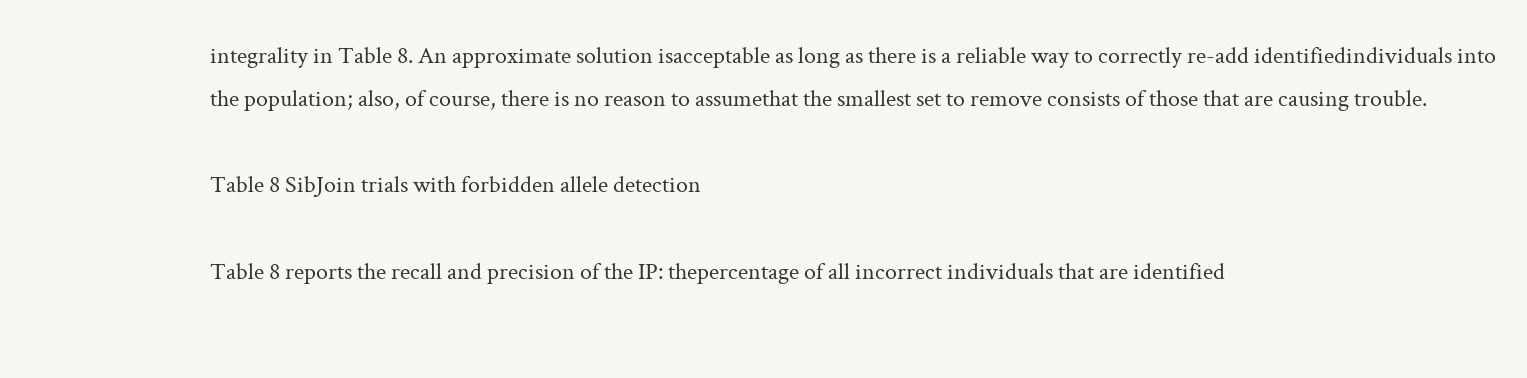integrality in Table 8. An approximate solution isacceptable as long as there is a reliable way to correctly re-add identifiedindividuals into the population; also, of course, there is no reason to assumethat the smallest set to remove consists of those that are causing trouble.

Table 8 SibJoin trials with forbidden allele detection

Table 8 reports the recall and precision of the IP: thepercentage of all incorrect individuals that are identified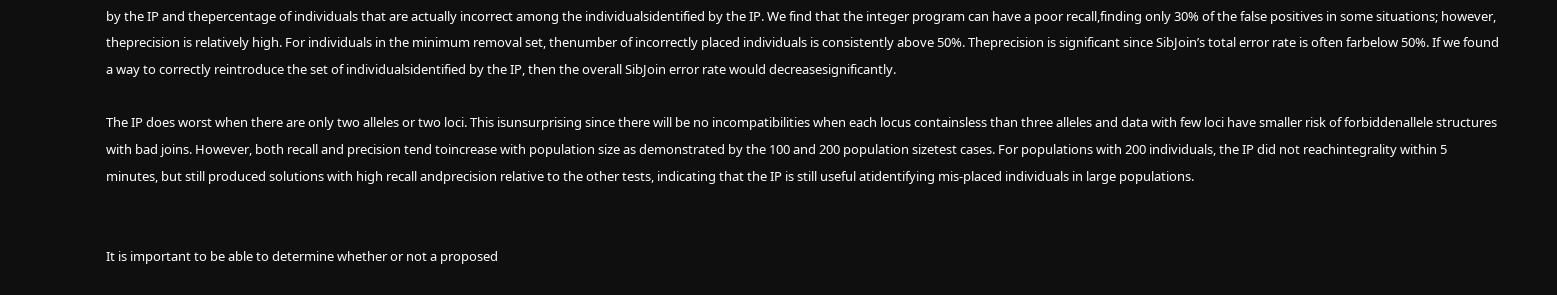by the IP and thepercentage of individuals that are actually incorrect among the individualsidentified by the IP. We find that the integer program can have a poor recall,finding only 30% of the false positives in some situations; however, theprecision is relatively high. For individuals in the minimum removal set, thenumber of incorrectly placed individuals is consistently above 50%. Theprecision is significant since SibJoin’s total error rate is often farbelow 50%. If we found a way to correctly reintroduce the set of individualsidentified by the IP, then the overall SibJoin error rate would decreasesignificantly.

The IP does worst when there are only two alleles or two loci. This isunsurprising since there will be no incompatibilities when each locus containsless than three alleles and data with few loci have smaller risk of forbiddenallele structures with bad joins. However, both recall and precision tend toincrease with population size as demonstrated by the 100 and 200 population sizetest cases. For populations with 200 individuals, the IP did not reachintegrality within 5 minutes, but still produced solutions with high recall andprecision relative to the other tests, indicating that the IP is still useful atidentifying mis-placed individuals in large populations.


It is important to be able to determine whether or not a proposed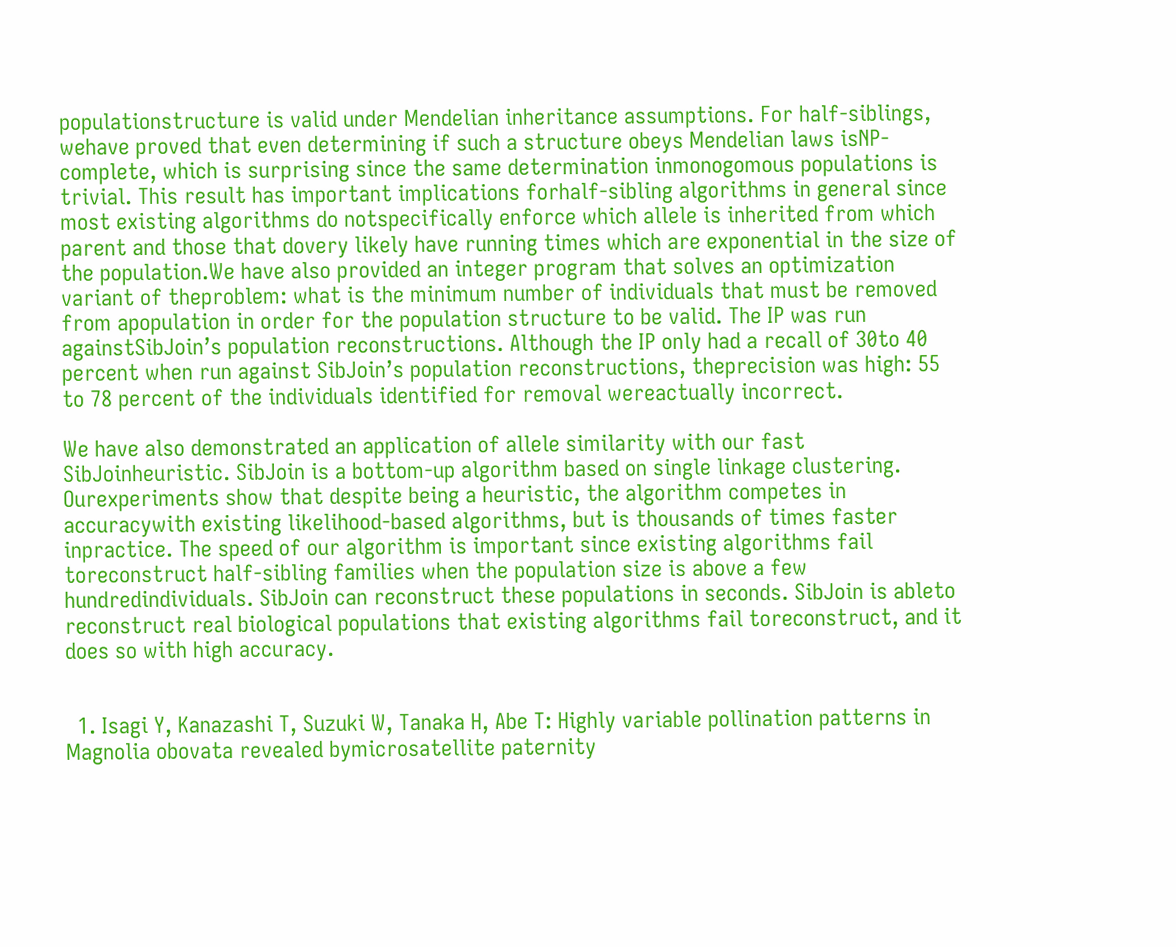populationstructure is valid under Mendelian inheritance assumptions. For half-siblings, wehave proved that even determining if such a structure obeys Mendelian laws isNP-complete, which is surprising since the same determination inmonogomous populations is trivial. This result has important implications forhalf-sibling algorithms in general since most existing algorithms do notspecifically enforce which allele is inherited from which parent and those that dovery likely have running times which are exponential in the size of the population.We have also provided an integer program that solves an optimization variant of theproblem: what is the minimum number of individuals that must be removed from apopulation in order for the population structure to be valid. The IP was run againstSibJoin’s population reconstructions. Although the IP only had a recall of 30to 40 percent when run against SibJoin’s population reconstructions, theprecision was high: 55 to 78 percent of the individuals identified for removal wereactually incorrect.

We have also demonstrated an application of allele similarity with our fast SibJoinheuristic. SibJoin is a bottom-up algorithm based on single linkage clustering. Ourexperiments show that despite being a heuristic, the algorithm competes in accuracywith existing likelihood-based algorithms, but is thousands of times faster inpractice. The speed of our algorithm is important since existing algorithms fail toreconstruct half-sibling families when the population size is above a few hundredindividuals. SibJoin can reconstruct these populations in seconds. SibJoin is ableto reconstruct real biological populations that existing algorithms fail toreconstruct, and it does so with high accuracy.


  1. Isagi Y, Kanazashi T, Suzuki W, Tanaka H, Abe T: Highly variable pollination patterns in Magnolia obovata revealed bymicrosatellite paternity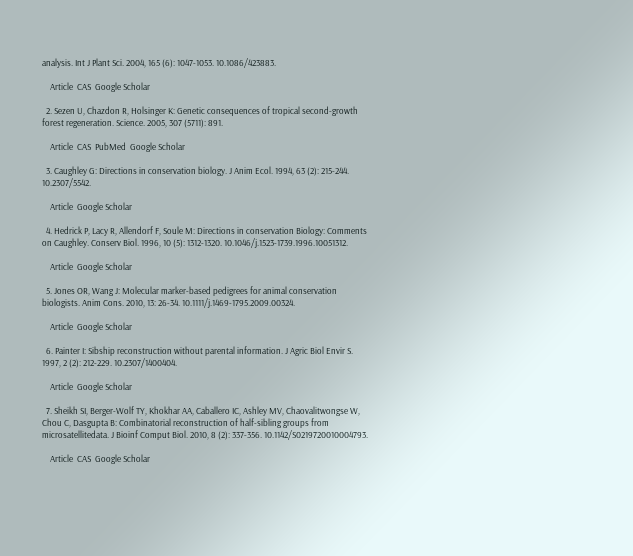analysis. Int J Plant Sci. 2004, 165 (6): 1047-1053. 10.1086/423883.

    Article  CAS  Google Scholar

  2. Sezen U, Chazdon R, Holsinger K: Genetic consequences of tropical second-growth forest regeneration. Science. 2005, 307 (5711): 891.

    Article  CAS  PubMed  Google Scholar

  3. Caughley G: Directions in conservation biology. J Anim Ecol. 1994, 63 (2): 215-244. 10.2307/5542.

    Article  Google Scholar

  4. Hedrick P, Lacy R, Allendorf F, Soule M: Directions in conservation Biology: Comments on Caughley. Conserv Biol. 1996, 10 (5): 1312-1320. 10.1046/j.1523-1739.1996.10051312.

    Article  Google Scholar

  5. Jones OR, Wang J: Molecular marker-based pedigrees for animal conservation biologists. Anim Cons. 2010, 13: 26-34. 10.1111/j.1469-1795.2009.00324.

    Article  Google Scholar

  6. Painter I: Sibship reconstruction without parental information. J Agric Biol Envir S. 1997, 2 (2): 212-229. 10.2307/1400404.

    Article  Google Scholar

  7. Sheikh SI, Berger-Wolf TY, Khokhar AA, Caballero IC, Ashley MV, Chaovalitwongse W, Chou C, Dasgupta B: Combinatorial reconstruction of half-sibling groups from microsatellitedata. J Bioinf Comput Biol. 2010, 8 (2): 337-356. 10.1142/S0219720010004793.

    Article  CAS  Google Scholar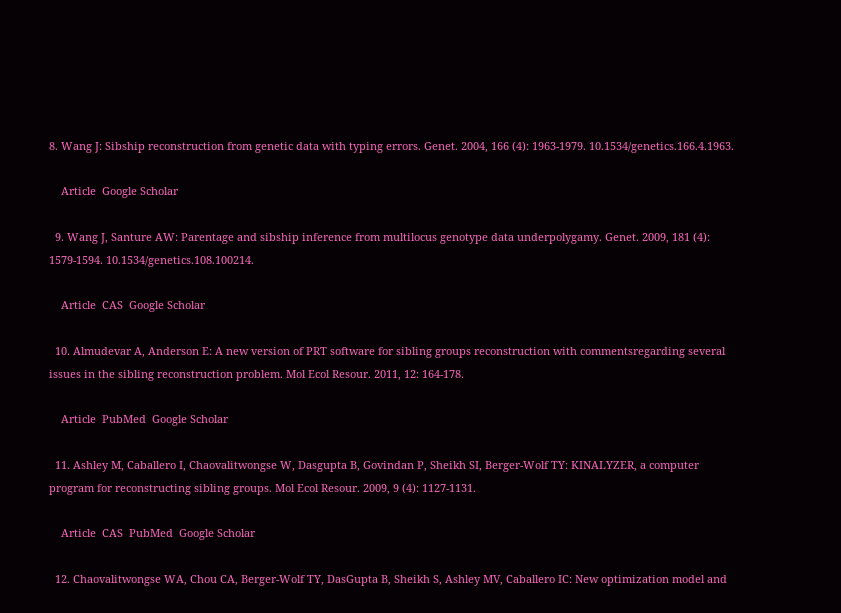8. Wang J: Sibship reconstruction from genetic data with typing errors. Genet. 2004, 166 (4): 1963-1979. 10.1534/genetics.166.4.1963.

    Article  Google Scholar

  9. Wang J, Santure AW: Parentage and sibship inference from multilocus genotype data underpolygamy. Genet. 2009, 181 (4): 1579-1594. 10.1534/genetics.108.100214.

    Article  CAS  Google Scholar

  10. Almudevar A, Anderson E: A new version of PRT software for sibling groups reconstruction with commentsregarding several issues in the sibling reconstruction problem. Mol Ecol Resour. 2011, 12: 164-178.

    Article  PubMed  Google Scholar

  11. Ashley M, Caballero I, Chaovalitwongse W, Dasgupta B, Govindan P, Sheikh SI, Berger-Wolf TY: KINALYZER, a computer program for reconstructing sibling groups. Mol Ecol Resour. 2009, 9 (4): 1127-1131.

    Article  CAS  PubMed  Google Scholar

  12. Chaovalitwongse WA, Chou CA, Berger-Wolf TY, DasGupta B, Sheikh S, Ashley MV, Caballero IC: New optimization model and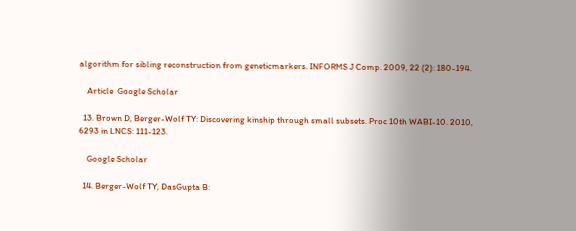algorithm for sibling reconstruction from geneticmarkers. INFORMS J Comp. 2009, 22 (2): 180-194.

    Article  Google Scholar

  13. Brown D, Berger-Wolf TY: Discovering kinship through small subsets. Proc 10th WABI-10. 2010, 6293 in LNCS: 111-123.

    Google Scholar

  14. Berger-Wolf TY, DasGupta B: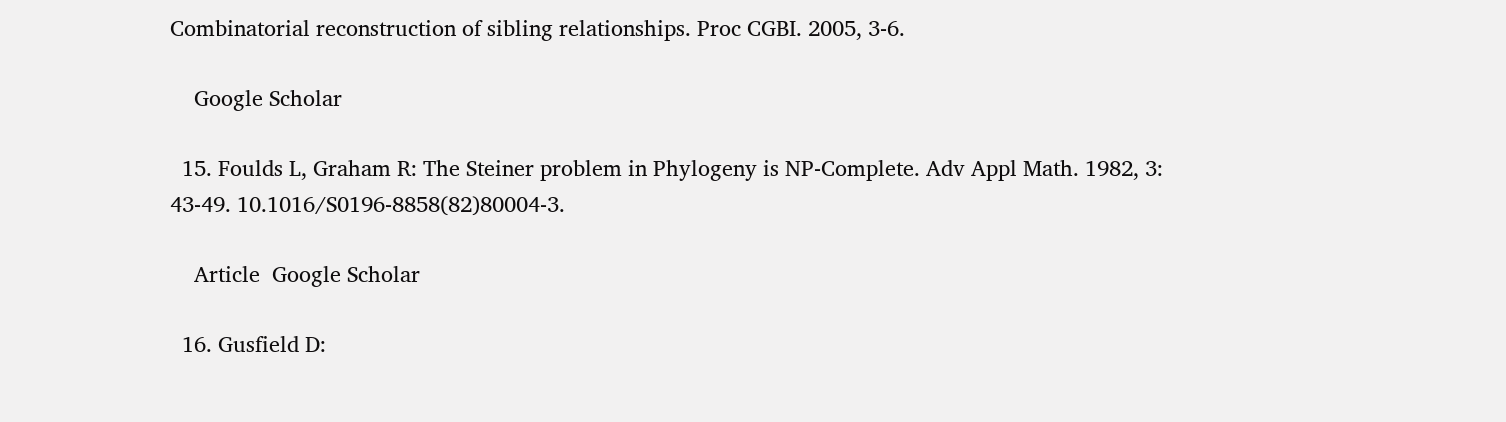Combinatorial reconstruction of sibling relationships. Proc CGBI. 2005, 3-6.

    Google Scholar

  15. Foulds L, Graham R: The Steiner problem in Phylogeny is NP-Complete. Adv Appl Math. 1982, 3: 43-49. 10.1016/S0196-8858(82)80004-3.

    Article  Google Scholar

  16. Gusfield D: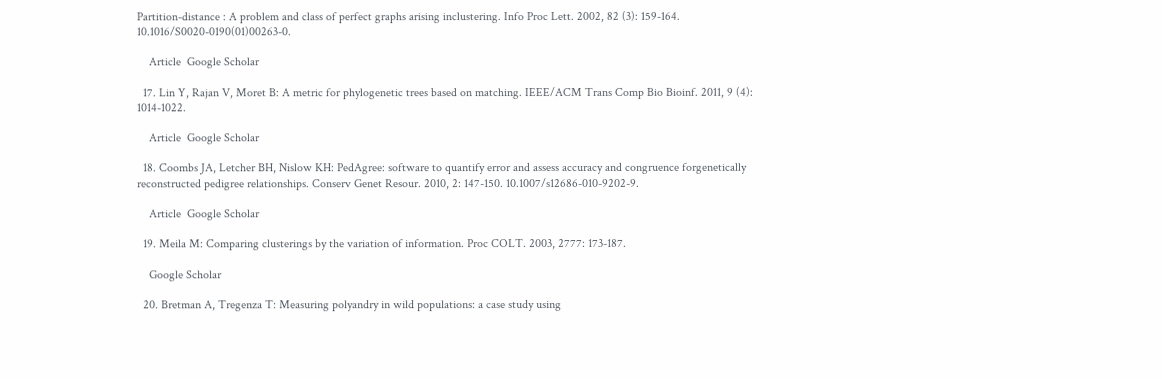Partition-distance : A problem and class of perfect graphs arising inclustering. Info Proc Lett. 2002, 82 (3): 159-164. 10.1016/S0020-0190(01)00263-0.

    Article  Google Scholar

  17. Lin Y, Rajan V, Moret B: A metric for phylogenetic trees based on matching. IEEE/ACM Trans Comp Bio Bioinf. 2011, 9 (4): 1014-1022.

    Article  Google Scholar

  18. Coombs JA, Letcher BH, Nislow KH: PedAgree: software to quantify error and assess accuracy and congruence forgenetically reconstructed pedigree relationships. Conserv Genet Resour. 2010, 2: 147-150. 10.1007/s12686-010-9202-9.

    Article  Google Scholar

  19. Meila M: Comparing clusterings by the variation of information. Proc COLT. 2003, 2777: 173-187.

    Google Scholar

  20. Bretman A, Tregenza T: Measuring polyandry in wild populations: a case study using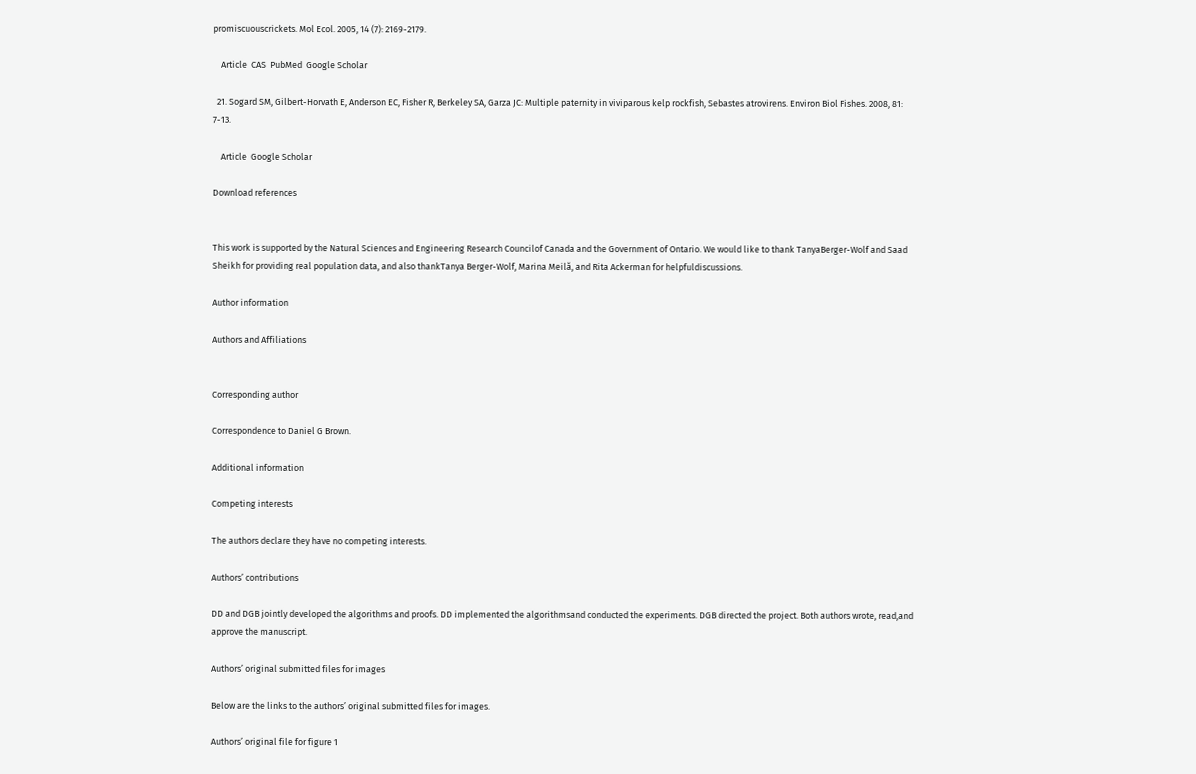promiscuouscrickets. Mol Ecol. 2005, 14 (7): 2169-2179.

    Article  CAS  PubMed  Google Scholar

  21. Sogard SM, Gilbert-Horvath E, Anderson EC, Fisher R, Berkeley SA, Garza JC: Multiple paternity in viviparous kelp rockfish, Sebastes atrovirens. Environ Biol Fishes. 2008, 81: 7-13.

    Article  Google Scholar

Download references


This work is supported by the Natural Sciences and Engineering Research Councilof Canada and the Government of Ontario. We would like to thank TanyaBerger-Wolf and Saad Sheikh for providing real population data, and also thankTanya Berger-Wolf, Marina Meilă, and Rita Ackerman for helpfuldiscussions.

Author information

Authors and Affiliations


Corresponding author

Correspondence to Daniel G Brown.

Additional information

Competing interests

The authors declare they have no competing interests.

Authors’ contributions

DD and DGB jointly developed the algorithms and proofs. DD implemented the algorithmsand conducted the experiments. DGB directed the project. Both authors wrote, read,and approve the manuscript.

Authors’ original submitted files for images

Below are the links to the authors’ original submitted files for images.

Authors’ original file for figure 1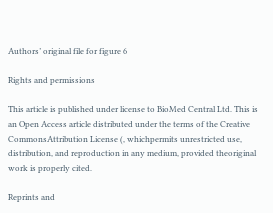Authors’ original file for figure 6

Rights and permissions

This article is published under license to BioMed Central Ltd. This is an Open Access article distributed under the terms of the Creative CommonsAttribution License (, whichpermits unrestricted use, distribution, and reproduction in any medium, provided theoriginal work is properly cited.

Reprints and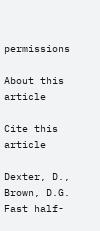permissions

About this article

Cite this article

Dexter, D., Brown, D.G. Fast half-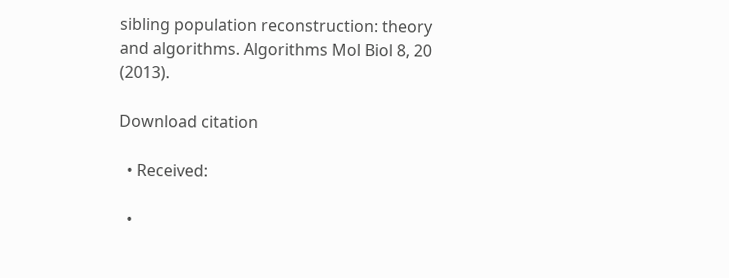sibling population reconstruction: theory and algorithms. Algorithms Mol Biol 8, 20 (2013).

Download citation

  • Received:

  •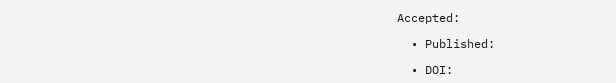Accepted:

  • Published:

  • DOI: